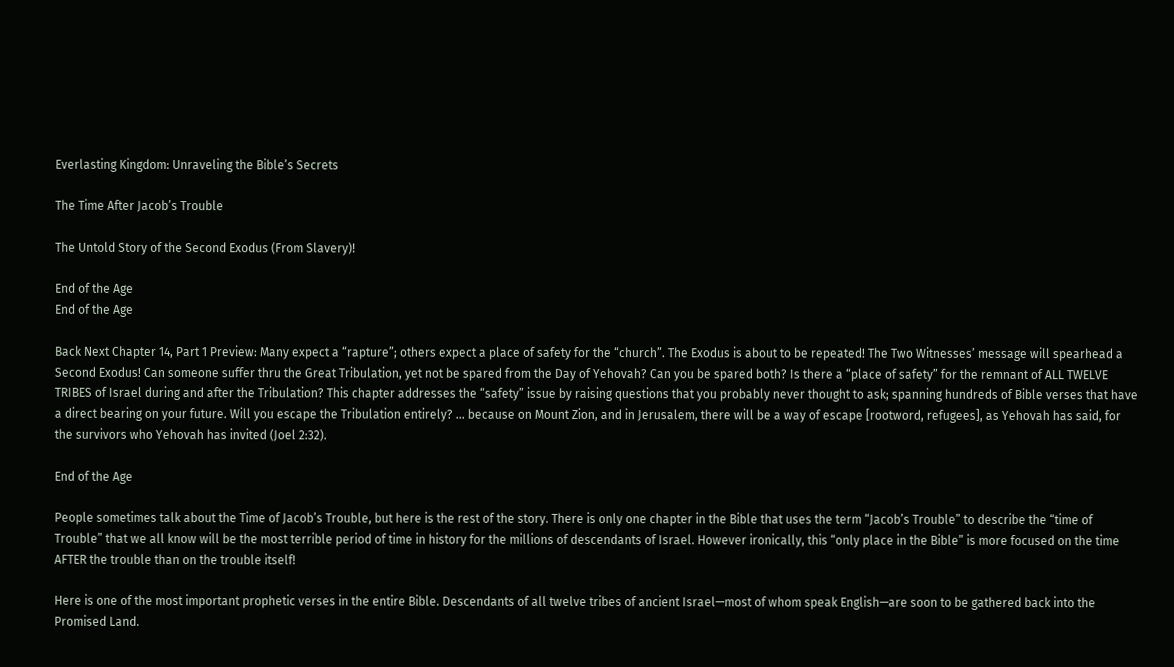Everlasting Kingdom: Unraveling the Bible’s Secrets

The Time After Jacob’s Trouble

The Untold Story of the Second Exodus (From Slavery)!

End of the Age
End of the Age

Back Next Chapter 14, Part 1 Preview: Many expect a “rapture”; others expect a place of safety for the “church”. The Exodus is about to be repeated! The Two Witnesses’ message will spearhead a Second Exodus! Can someone suffer thru the Great Tribulation, yet not be spared from the Day of Yehovah? Can you be spared both? Is there a “place of safety” for the remnant of ALL TWELVE TRIBES of Israel during and after the Tribulation? This chapter addresses the “safety” issue by raising questions that you probably never thought to ask; spanning hundreds of Bible verses that have a direct bearing on your future. Will you escape the Tribulation entirely? ... because on Mount Zion, and in Jerusalem, there will be a way of escape [rootword, refugees], as Yehovah has said, for the survivors who Yehovah has invited (Joel 2:32).

End of the Age

People sometimes talk about the Time of Jacob’s Trouble, but here is the rest of the story. There is only one chapter in the Bible that uses the term “Jacob’s Trouble” to describe the “time of Trouble” that we all know will be the most terrible period of time in history for the millions of descendants of Israel. However ironically, this “only place in the Bible” is more focused on the time AFTER the trouble than on the trouble itself!

Here is one of the most important prophetic verses in the entire Bible. Descendants of all twelve tribes of ancient Israel—most of whom speak English—are soon to be gathered back into the Promised Land.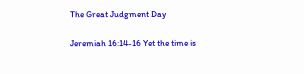The Great Judgment Day

Jeremiah 16:14-16 Yet the time is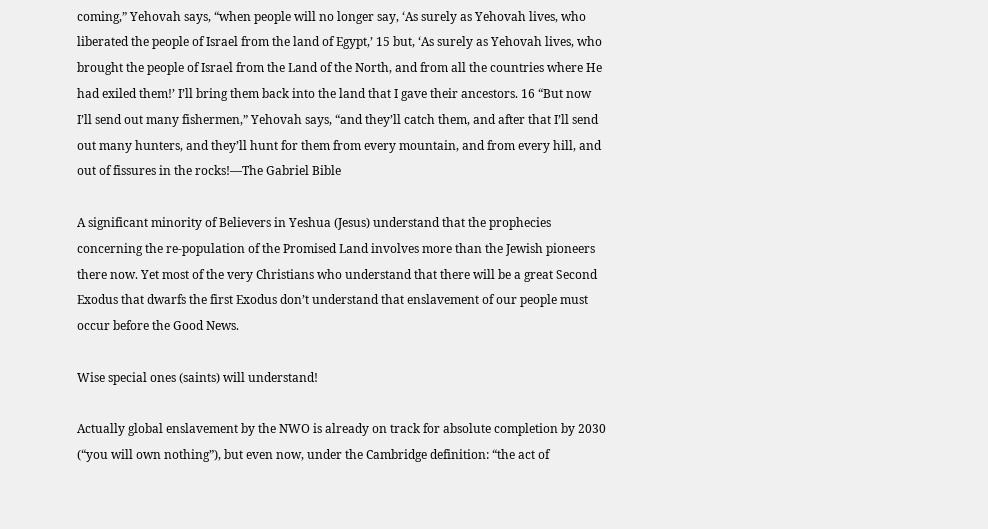coming,” Yehovah says, “when people will no longer say, ‘As surely as Yehovah lives, who liberated the people of Israel from the land of Egypt,’ 15 but, ‘As surely as Yehovah lives, who brought the people of Israel from the Land of the North, and from all the countries where He had exiled them!’ I’ll bring them back into the land that I gave their ancestors. 16 “But now I’ll send out many fishermen,” Yehovah says, “and they’ll catch them, and after that I’ll send out many hunters, and they’ll hunt for them from every mountain, and from every hill, and out of fissures in the rocks!—The Gabriel Bible

A significant minority of Believers in Yeshua (Jesus) understand that the prophecies concerning the re-population of the Promised Land involves more than the Jewish pioneers there now. Yet most of the very Christians who understand that there will be a great Second Exodus that dwarfs the first Exodus don’t understand that enslavement of our people must occur before the Good News.

Wise special ones (saints) will understand!

Actually global enslavement by the NWO is already on track for absolute completion by 2030 (“you will own nothing”), but even now, under the Cambridge definition: “the act of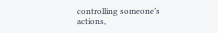controlling someone’s actions,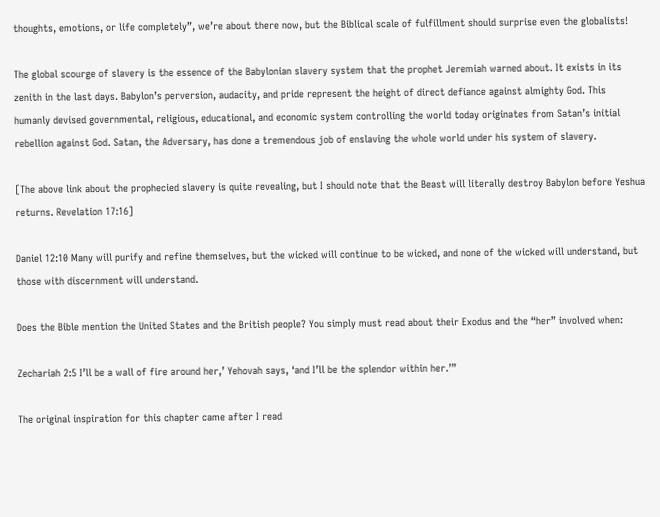thoughts, emotions, or life completely”, we’re about there now, but the Biblical scale of fulfillment should surprise even the globalists!

The global scourge of slavery is the essence of the Babylonian slavery system that the prophet Jeremiah warned about. It exists in its zenith in the last days. Babylon’s perversion, audacity, and pride represent the height of direct defiance against almighty God. This humanly devised governmental, religious, educational, and economic system controlling the world today originates from Satan’s initial rebellion against God. Satan, the Adversary, has done a tremendous job of enslaving the whole world under his system of slavery.

[The above link about the prophecied slavery is quite revealing, but I should note that the Beast will literally destroy Babylon before Yeshua returns. Revelation 17:16]

Daniel 12:10 Many will purify and refine themselves, but the wicked will continue to be wicked, and none of the wicked will understand, but those with discernment will understand.

Does the Bible mention the United States and the British people? You simply must read about their Exodus and the “her” involved when:

Zechariah 2:5 I’ll be a wall of fire around her,’ Yehovah says, ‘and I’ll be the splendor within her.’”

The original inspiration for this chapter came after I read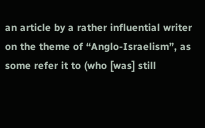an article by a rather influential writer on the theme of “Anglo-Israelism”, as some refer it to (who [was] still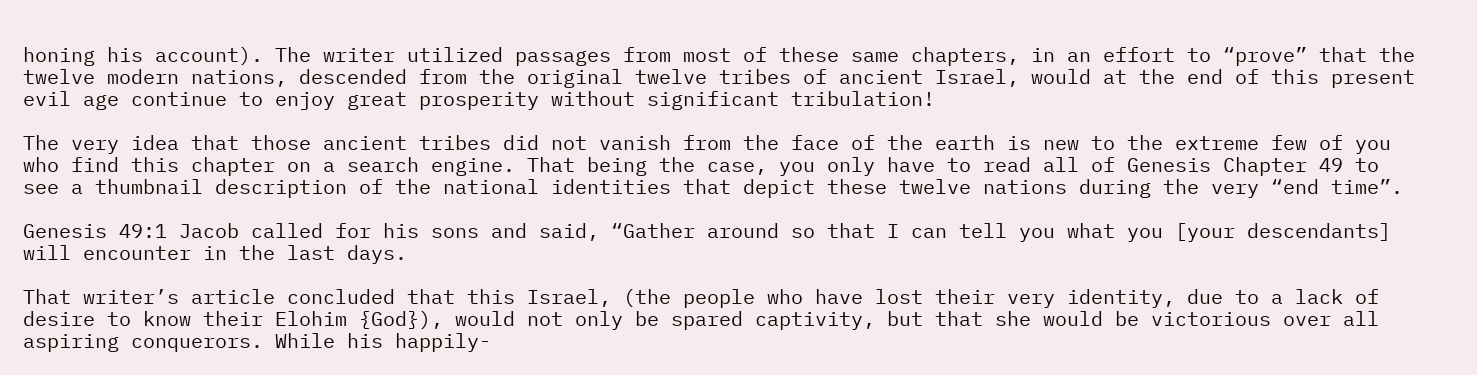honing his account). The writer utilized passages from most of these same chapters, in an effort to “prove” that the twelve modern nations, descended from the original twelve tribes of ancient Israel, would at the end of this present evil age continue to enjoy great prosperity without significant tribulation!

The very idea that those ancient tribes did not vanish from the face of the earth is new to the extreme few of you who find this chapter on a search engine. That being the case, you only have to read all of Genesis Chapter 49 to see a thumbnail description of the national identities that depict these twelve nations during the very “end time”.

Genesis 49:1 Jacob called for his sons and said, “Gather around so that I can tell you what you [your descendants] will encounter in the last days.

That writer’s article concluded that this Israel, (the people who have lost their very identity, due to a lack of desire to know their Elohim {God}), would not only be spared captivity, but that she would be victorious over all aspiring conquerors. While his happily-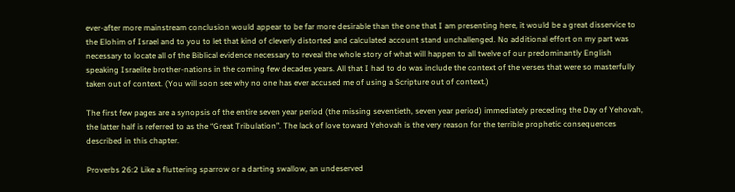ever-after more mainstream conclusion would appear to be far more desirable than the one that I am presenting here, it would be a great disservice to the Elohim of Israel and to you to let that kind of cleverly distorted and calculated account stand unchallenged. No additional effort on my part was necessary to locate all of the Biblical evidence necessary to reveal the whole story of what will happen to all twelve of our predominantly English speaking Israelite brother-nations in the coming few decades years. All that I had to do was include the context of the verses that were so masterfully taken out of context. (You will soon see why no one has ever accused me of using a Scripture out of context.)

The first few pages are a synopsis of the entire seven year period (the missing seventieth, seven year period) immediately preceding the Day of Yehovah, the latter half is referred to as the “Great Tribulation”. The lack of love toward Yehovah is the very reason for the terrible prophetic consequences described in this chapter.

Proverbs 26:2 Like a fluttering sparrow or a darting swallow, an undeserved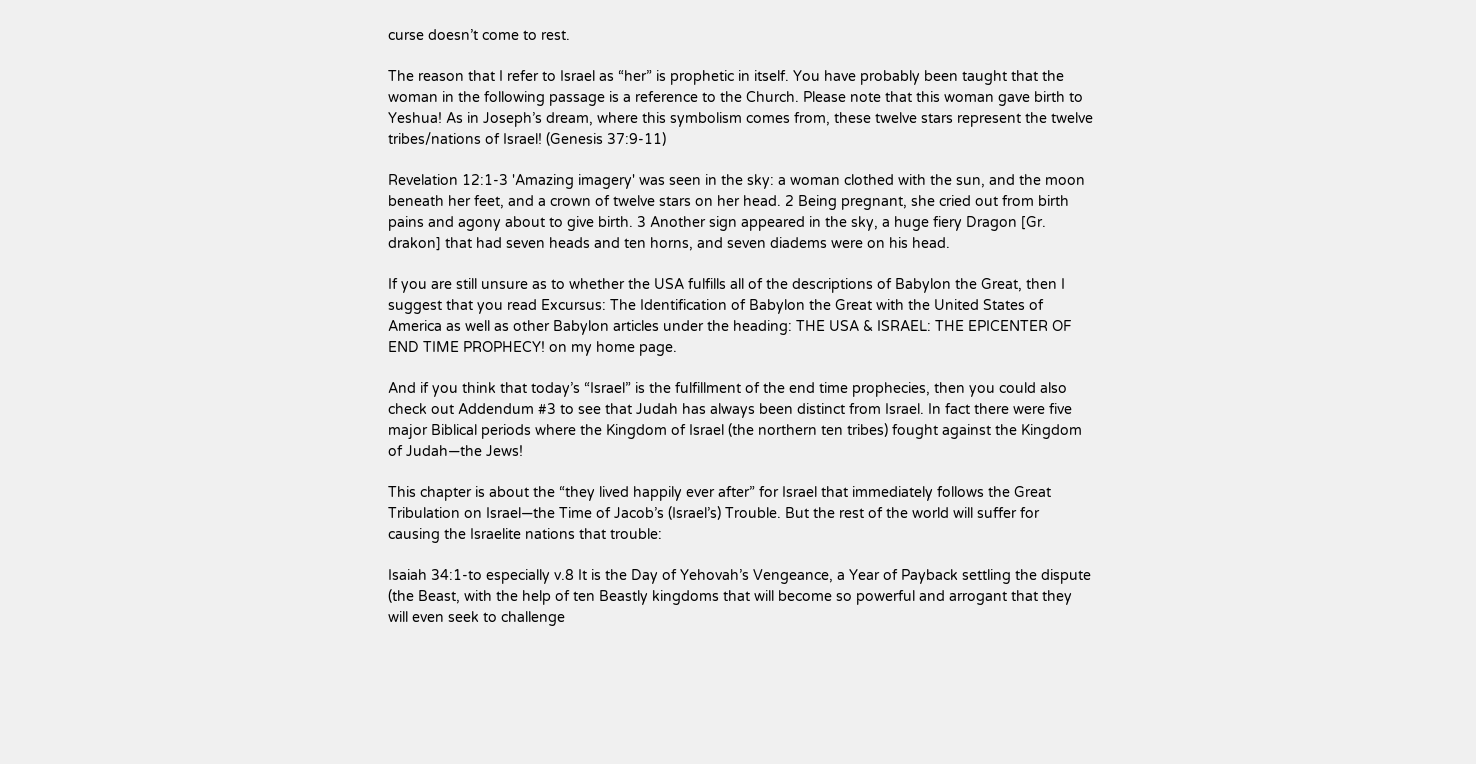curse doesn’t come to rest.

The reason that I refer to Israel as “her” is prophetic in itself. You have probably been taught that the woman in the following passage is a reference to the Church. Please note that this woman gave birth to Yeshua! As in Joseph’s dream, where this symbolism comes from, these twelve stars represent the twelve tribes/nations of Israel! (Genesis 37:9-11)

Revelation 12:1-3 'Amazing imagery' was seen in the sky: a woman clothed with the sun, and the moon beneath her feet, and a crown of twelve stars on her head. 2 Being pregnant, she cried out from birth pains and agony about to give birth. 3 Another sign appeared in the sky, a huge fiery Dragon [Gr. drakon] that had seven heads and ten horns, and seven diadems were on his head.

If you are still unsure as to whether the USA fulfills all of the descriptions of Babylon the Great, then I suggest that you read Excursus: The Identification of Babylon the Great with the United States of America as well as other Babylon articles under the heading: THE USA & ISRAEL: THE EPICENTER OF END TIME PROPHECY! on my home page.

And if you think that today’s “Israel” is the fulfillment of the end time prophecies, then you could also check out Addendum #3 to see that Judah has always been distinct from Israel. In fact there were five major Biblical periods where the Kingdom of Israel (the northern ten tribes) fought against the Kingdom of Judah—the Jews!

This chapter is about the “they lived happily ever after” for Israel that immediately follows the Great Tribulation on Israel—the Time of Jacob’s (Israel’s) Trouble. But the rest of the world will suffer for causing the Israelite nations that trouble:

Isaiah 34:1-to especially v.8 It is the Day of Yehovah’s Vengeance, a Year of Payback settling the dispute (the Beast, with the help of ten Beastly kingdoms that will become so powerful and arrogant that they will even seek to challenge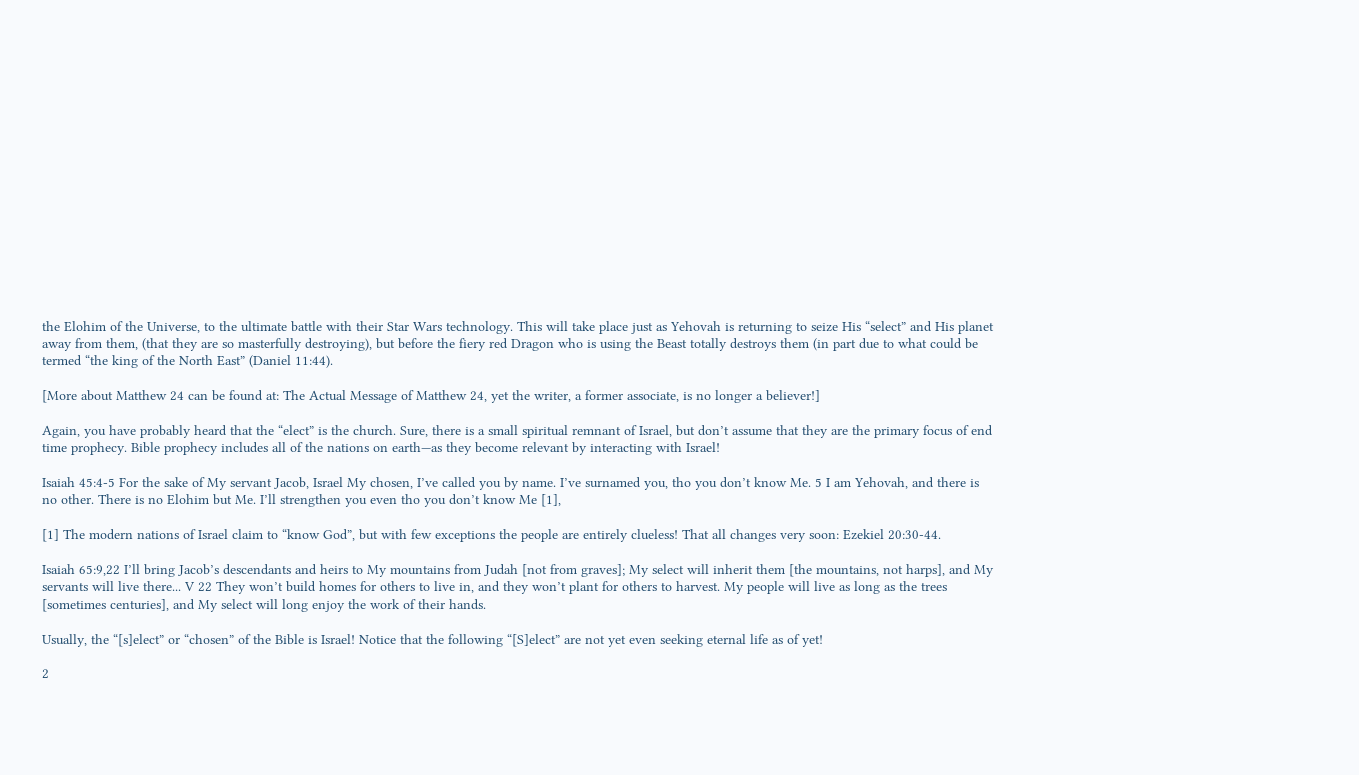the Elohim of the Universe, to the ultimate battle with their Star Wars technology. This will take place just as Yehovah is returning to seize His “select” and His planet away from them, (that they are so masterfully destroying), but before the fiery red Dragon who is using the Beast totally destroys them (in part due to what could be termed “the king of the North East” (Daniel 11:44).

[More about Matthew 24 can be found at: The Actual Message of Matthew 24, yet the writer, a former associate, is no longer a believer!]

Again, you have probably heard that the “elect” is the church. Sure, there is a small spiritual remnant of Israel, but don’t assume that they are the primary focus of end time prophecy. Bible prophecy includes all of the nations on earth—as they become relevant by interacting with Israel!

Isaiah 45:4-5 For the sake of My servant Jacob, Israel My chosen, I’ve called you by name. I’ve surnamed you, tho you don’t know Me. 5 I am Yehovah, and there is no other. There is no Elohim but Me. I’ll strengthen you even tho you don’t know Me [1],

[1] The modern nations of Israel claim to “know God”, but with few exceptions the people are entirely clueless! That all changes very soon: Ezekiel 20:30-44.

Isaiah 65:9,22 I’ll bring Jacob’s descendants and heirs to My mountains from Judah [not from graves]; My select will inherit them [the mountains, not harps], and My servants will live there... V 22 They won’t build homes for others to live in, and they won’t plant for others to harvest. My people will live as long as the trees [sometimes centuries], and My select will long enjoy the work of their hands.

Usually, the “[s]elect” or “chosen” of the Bible is Israel! Notice that the following “[S]elect” are not yet even seeking eternal life as of yet!

2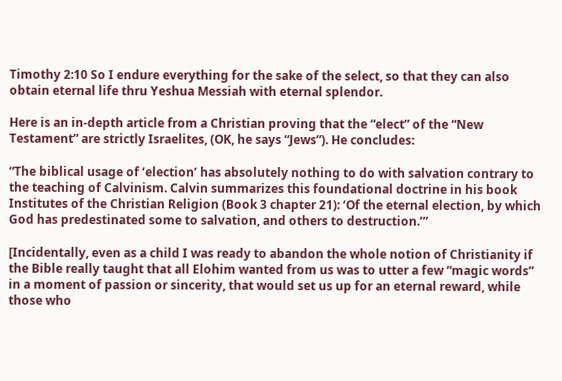Timothy 2:10 So I endure everything for the sake of the select, so that they can also obtain eternal life thru Yeshua Messiah with eternal splendor.

Here is an in-depth article from a Christian proving that the “elect” of the “New Testament” are strictly Israelites, (OK, he says “Jews”). He concludes:

“The biblical usage of ‘election’ has absolutely nothing to do with salvation contrary to the teaching of Calvinism. Calvin summarizes this foundational doctrine in his book Institutes of the Christian Religion (Book 3 chapter 21): ‘Of the eternal election, by which God has predestinated some to salvation, and others to destruction.’”

[Incidentally, even as a child I was ready to abandon the whole notion of Christianity if the Bible really taught that all Elohim wanted from us was to utter a few “magic words” in a moment of passion or sincerity, that would set us up for an eternal reward, while those who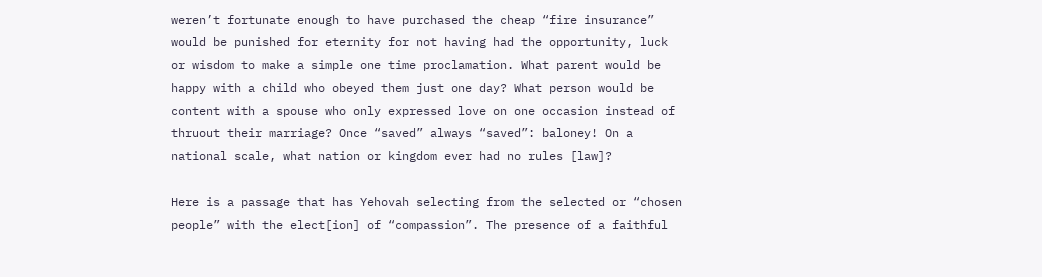weren’t fortunate enough to have purchased the cheap “fire insurance” would be punished for eternity for not having had the opportunity, luck or wisdom to make a simple one time proclamation. What parent would be happy with a child who obeyed them just one day? What person would be content with a spouse who only expressed love on one occasion instead of thruout their marriage? Once “saved” always “saved”: baloney! On a national scale, what nation or kingdom ever had no rules [law]?

Here is a passage that has Yehovah selecting from the selected or “chosen people” with the elect[ion] of “compassion”. The presence of a faithful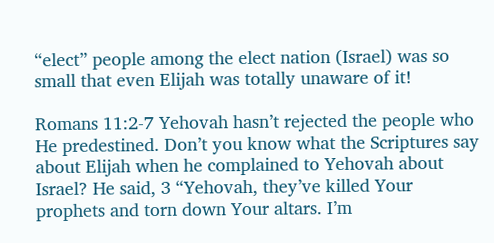“elect” people among the elect nation (Israel) was so small that even Elijah was totally unaware of it!

Romans 11:2-7 Yehovah hasn’t rejected the people who He predestined. Don’t you know what the Scriptures say about Elijah when he complained to Yehovah about Israel? He said, 3 “Yehovah, they’ve killed Your prophets and torn down Your altars. I’m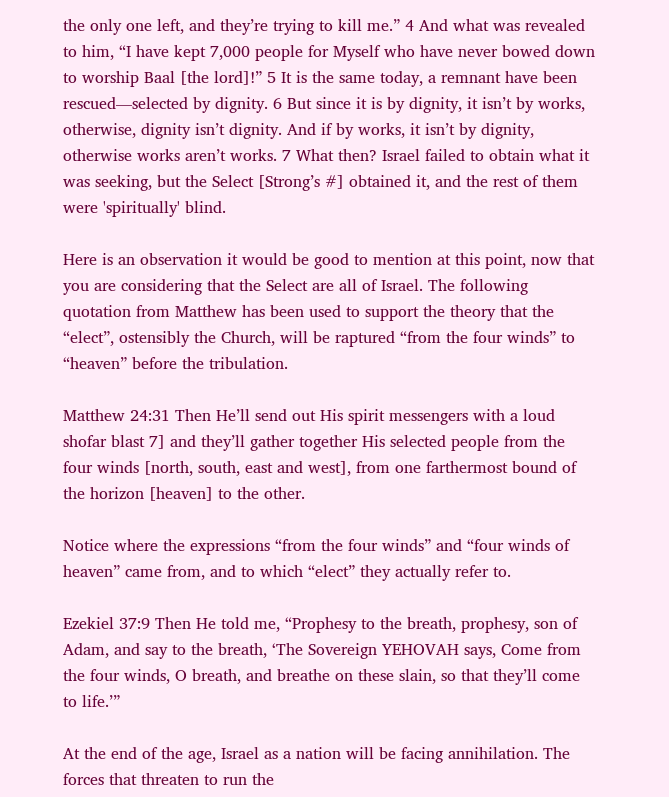the only one left, and they’re trying to kill me.” 4 And what was revealed to him, “I have kept 7,000 people for Myself who have never bowed down to worship Baal [the lord]!” 5 It is the same today, a remnant have been rescued—selected by dignity. 6 But since it is by dignity, it isn’t by works, otherwise, dignity isn’t dignity. And if by works, it isn’t by dignity, otherwise works aren’t works. 7 What then? Israel failed to obtain what it was seeking, but the Select [Strong’s #] obtained it, and the rest of them were 'spiritually' blind.

Here is an observation it would be good to mention at this point, now that you are considering that the Select are all of Israel. The following quotation from Matthew has been used to support the theory that the “elect”, ostensibly the Church, will be raptured “from the four winds” to “heaven” before the tribulation.

Matthew 24:31 Then He’ll send out His spirit messengers with a loud shofar blast 7] and they’ll gather together His selected people from the four winds [north, south, east and west], from one farthermost bound of the horizon [heaven] to the other.

Notice where the expressions “from the four winds” and “four winds of heaven” came from, and to which “elect” they actually refer to.

Ezekiel 37:9 Then He told me, “Prophesy to the breath, prophesy, son of Adam, and say to the breath, ‘The Sovereign YEHOVAH says, Come from the four winds, O breath, and breathe on these slain, so that they’ll come to life.’”

At the end of the age, Israel as a nation will be facing annihilation. The forces that threaten to run the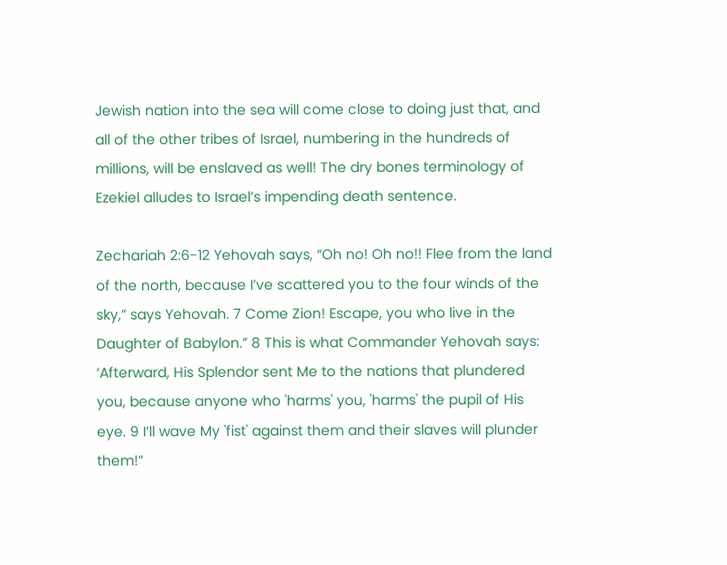Jewish nation into the sea will come close to doing just that, and all of the other tribes of Israel, numbering in the hundreds of millions, will be enslaved as well! The dry bones terminology of Ezekiel alludes to Israel’s impending death sentence.

Zechariah 2:6-12 Yehovah says, “Oh no! Oh no!! Flee from the land of the north, because I’ve scattered you to the four winds of the sky,” says Yehovah. 7 Come Zion! Escape, you who live in the Daughter of Babylon.” 8 This is what Commander Yehovah says: ‘Afterward, His Splendor sent Me to the nations that plundered you, because anyone who 'harms' you, 'harms' the pupil of His eye. 9 I’ll wave My 'fist' against them and their slaves will plunder them!”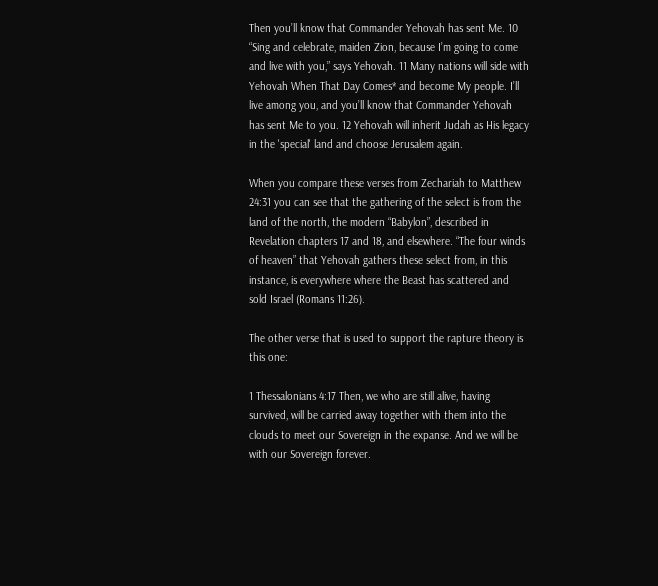Then you’ll know that Commander Yehovah has sent Me. 10 “Sing and celebrate, maiden Zion, because I’m going to come and live with you,” says Yehovah. 11 Many nations will side with Yehovah When That Day Comes* and become My people. I’ll live among you, and you’ll know that Commander Yehovah has sent Me to you. 12 Yehovah will inherit Judah as His legacy in the 'special' land and choose Jerusalem again.

When you compare these verses from Zechariah to Matthew 24:31 you can see that the gathering of the select is from the land of the north, the modern “Babylon”, described in Revelation chapters 17 and 18, and elsewhere. “The four winds of heaven” that Yehovah gathers these select from, in this instance, is everywhere where the Beast has scattered and sold Israel (Romans 11:26).

The other verse that is used to support the rapture theory is this one:

1 Thessalonians 4:17 Then, we who are still alive, having survived, will be carried away together with them into the clouds to meet our Sovereign in the expanse. And we will be with our Sovereign forever.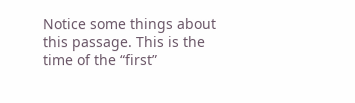Notice some things about this passage. This is the time of the “first”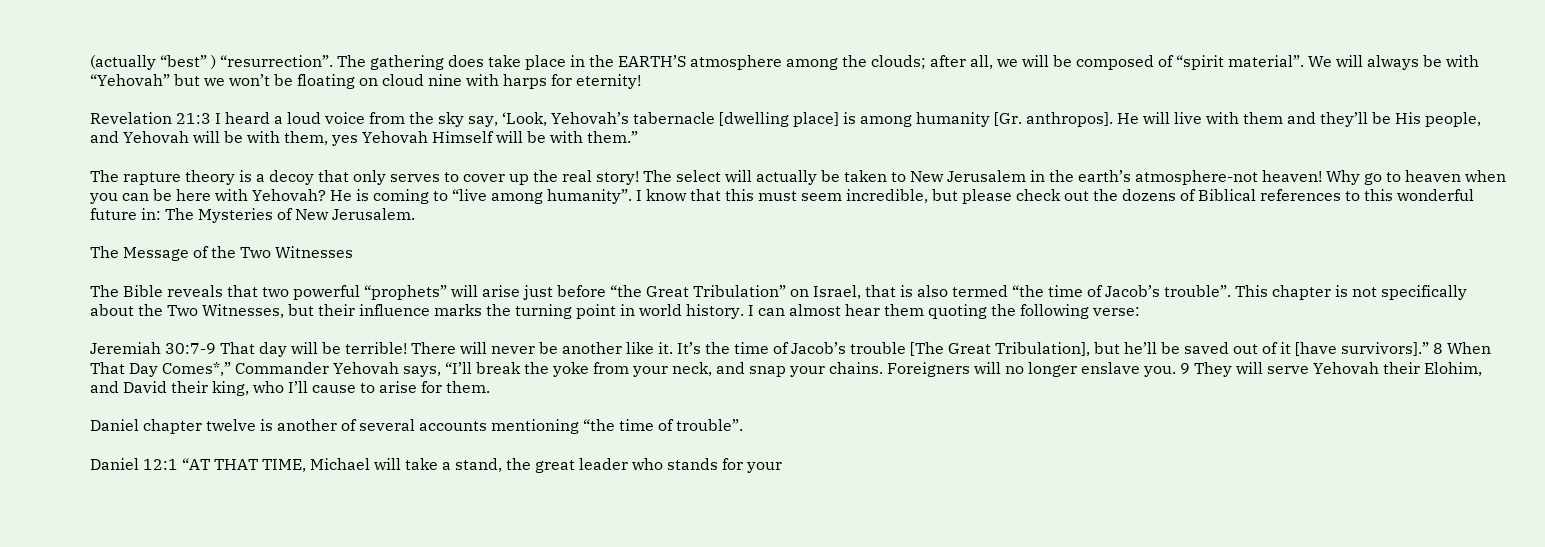(actually “best” ) “resurrection”. The gathering does take place in the EARTH’S atmosphere among the clouds; after all, we will be composed of “spirit material”. We will always be with “Yehovah” but we won’t be floating on cloud nine with harps for eternity!

Revelation 21:3 I heard a loud voice from the sky say, ‘Look, Yehovah’s tabernacle [dwelling place] is among humanity [Gr. anthropos]. He will live with them and they’ll be His people, and Yehovah will be with them, yes Yehovah Himself will be with them.”

The rapture theory is a decoy that only serves to cover up the real story! The select will actually be taken to New Jerusalem in the earth’s atmosphere-not heaven! Why go to heaven when you can be here with Yehovah? He is coming to “live among humanity”. I know that this must seem incredible, but please check out the dozens of Biblical references to this wonderful future in: The Mysteries of New Jerusalem.

The Message of the Two Witnesses

The Bible reveals that two powerful “prophets” will arise just before “the Great Tribulation” on Israel, that is also termed “the time of Jacob’s trouble”. This chapter is not specifically about the Two Witnesses, but their influence marks the turning point in world history. I can almost hear them quoting the following verse:

Jeremiah 30:7-9 That day will be terrible! There will never be another like it. It’s the time of Jacob’s trouble [The Great Tribulation], but he’ll be saved out of it [have survivors].” 8 When That Day Comes*,” Commander Yehovah says, “I’ll break the yoke from your neck, and snap your chains. Foreigners will no longer enslave you. 9 They will serve Yehovah their Elohim, and David their king, who I’ll cause to arise for them.

Daniel chapter twelve is another of several accounts mentioning “the time of trouble”.

Daniel 12:1 “AT THAT TIME, Michael will take a stand, the great leader who stands for your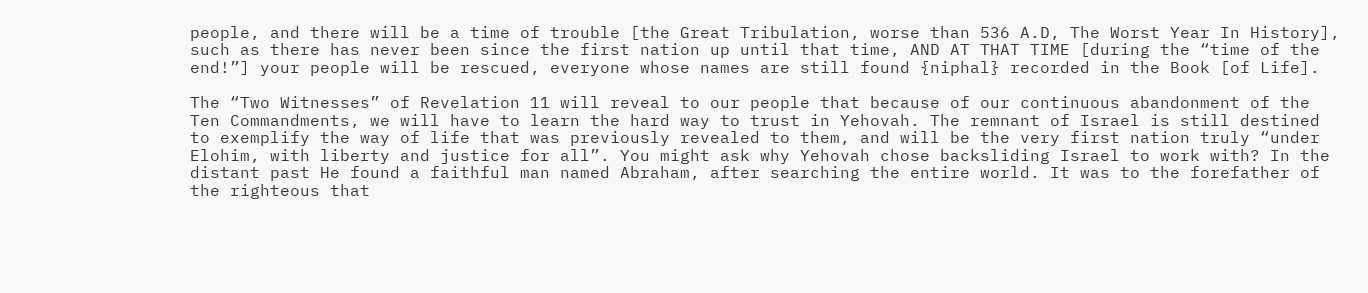people, and there will be a time of trouble [the Great Tribulation, worse than 536 A.D, The Worst Year In History], such as there has never been since the first nation up until that time, AND AT THAT TIME [during the “time of the end!”] your people will be rescued, everyone whose names are still found {niphal} recorded in the Book [of Life].

The “Two Witnesses” of Revelation 11 will reveal to our people that because of our continuous abandonment of the Ten Commandments, we will have to learn the hard way to trust in Yehovah. The remnant of Israel is still destined to exemplify the way of life that was previously revealed to them, and will be the very first nation truly “under Elohim, with liberty and justice for all”. You might ask why Yehovah chose backsliding Israel to work with? In the distant past He found a faithful man named Abraham, after searching the entire world. It was to the forefather of the righteous that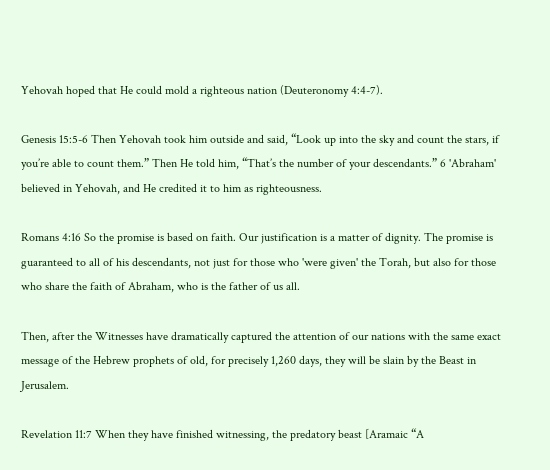Yehovah hoped that He could mold a righteous nation (Deuteronomy 4:4-7).

Genesis 15:5-6 Then Yehovah took him outside and said, “Look up into the sky and count the stars, if you’re able to count them.” Then He told him, “That’s the number of your descendants.” 6 'Abraham' believed in Yehovah, and He credited it to him as righteousness.

Romans 4:16 So the promise is based on faith. Our justification is a matter of dignity. The promise is guaranteed to all of his descendants, not just for those who 'were given' the Torah, but also for those who share the faith of Abraham, who is the father of us all.

Then, after the Witnesses have dramatically captured the attention of our nations with the same exact message of the Hebrew prophets of old, for precisely 1,260 days, they will be slain by the Beast in Jerusalem.

Revelation 11:7 When they have finished witnessing, the predatory beast [Aramaic “A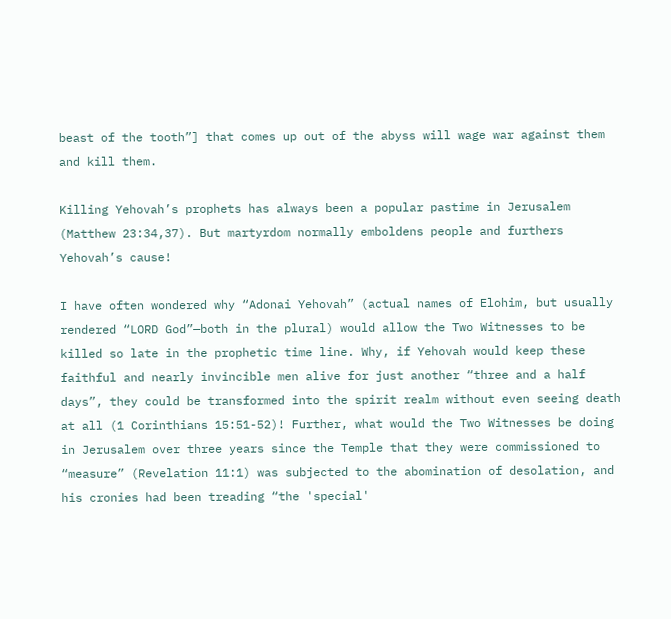beast of the tooth”] that comes up out of the abyss will wage war against them and kill them.

Killing Yehovah’s prophets has always been a popular pastime in Jerusalem (Matthew 23:34,37). But martyrdom normally emboldens people and furthers Yehovah’s cause!

I have often wondered why “Adonai Yehovah” (actual names of Elohim, but usually rendered “LORD God”—both in the plural) would allow the Two Witnesses to be killed so late in the prophetic time line. Why, if Yehovah would keep these faithful and nearly invincible men alive for just another “three and a half days”, they could be transformed into the spirit realm without even seeing death at all (1 Corinthians 15:51-52)! Further, what would the Two Witnesses be doing in Jerusalem over three years since the Temple that they were commissioned to “measure” (Revelation 11:1) was subjected to the abomination of desolation, and his cronies had been treading “the 'special'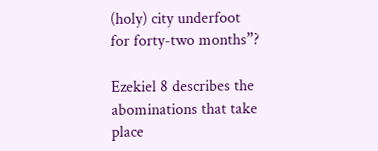(holy) city underfoot for forty-two months”?

Ezekiel 8 describes the abominations that take place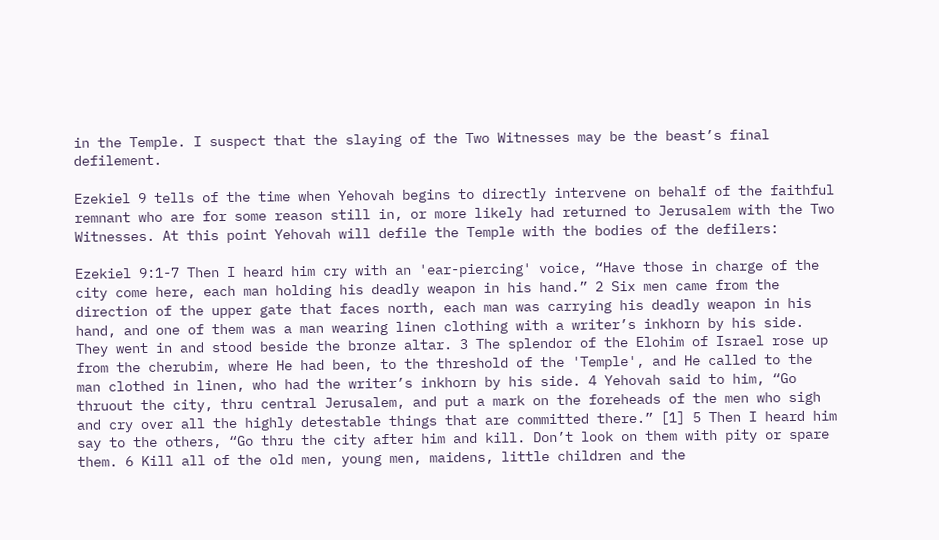in the Temple. I suspect that the slaying of the Two Witnesses may be the beast’s final defilement.

Ezekiel 9 tells of the time when Yehovah begins to directly intervene on behalf of the faithful remnant who are for some reason still in, or more likely had returned to Jerusalem with the Two Witnesses. At this point Yehovah will defile the Temple with the bodies of the defilers:

Ezekiel 9:1-7 Then I heard him cry with an 'ear-piercing' voice, “Have those in charge of the city come here, each man holding his deadly weapon in his hand.” 2 Six men came from the direction of the upper gate that faces north, each man was carrying his deadly weapon in his hand, and one of them was a man wearing linen clothing with a writer’s inkhorn by his side. They went in and stood beside the bronze altar. 3 The splendor of the Elohim of Israel rose up from the cherubim, where He had been, to the threshold of the 'Temple', and He called to the man clothed in linen, who had the writer’s inkhorn by his side. 4 Yehovah said to him, “Go thruout the city, thru central Jerusalem, and put a mark on the foreheads of the men who sigh and cry over all the highly detestable things that are committed there.” [1] 5 Then I heard him say to the others, “Go thru the city after him and kill. Don’t look on them with pity or spare them. 6 Kill all of the old men, young men, maidens, little children and the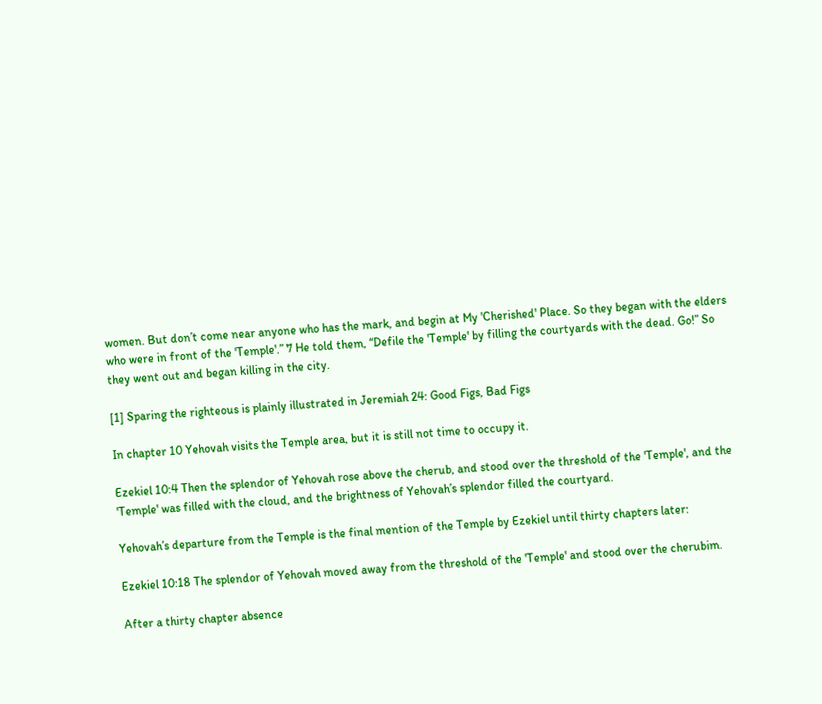women. But don’t come near anyone who has the mark, and begin at My 'Cherished' Place. So they began with the elders who were in front of the 'Temple'.” 7 He told them, “Defile the 'Temple' by filling the courtyards with the dead. Go!” So they went out and began killing in the city.

[1] Sparing the righteous is plainly illustrated in Jeremiah 24: Good Figs, Bad Figs

In chapter 10 Yehovah visits the Temple area, but it is still not time to occupy it.

Ezekiel 10:4 Then the splendor of Yehovah rose above the cherub, and stood over the threshold of the 'Temple', and the 'Temple' was filled with the cloud, and the brightness of Yehovah’s splendor filled the courtyard.

Yehovah’s departure from the Temple is the final mention of the Temple by Ezekiel until thirty chapters later:

Ezekiel 10:18 The splendor of Yehovah moved away from the threshold of the 'Temple' and stood over the cherubim.

After a thirty chapter absence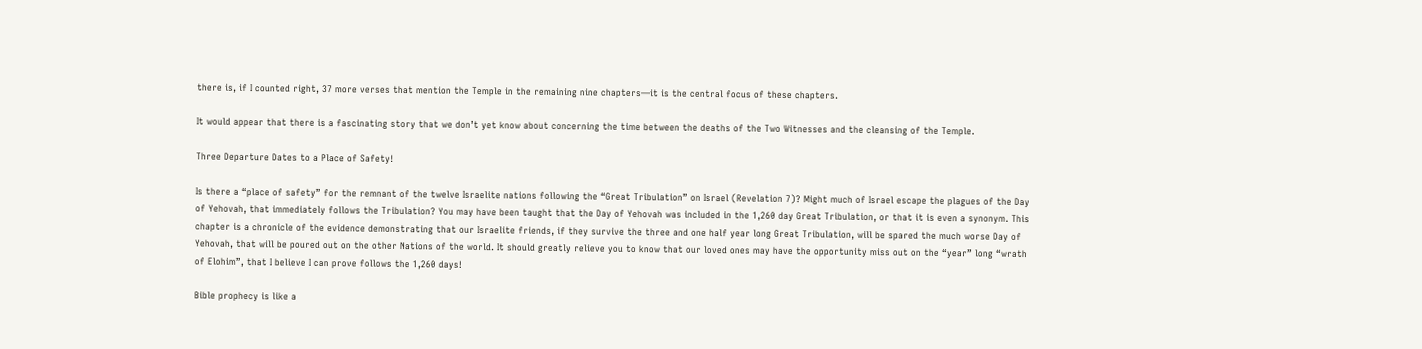there is, if I counted right, 37 more verses that mention the Temple in the remaining nine chapters—it is the central focus of these chapters.

It would appear that there is a fascinating story that we don’t yet know about concerning the time between the deaths of the Two Witnesses and the cleansing of the Temple.

Three Departure Dates to a Place of Safety!

Is there a “place of safety” for the remnant of the twelve Israelite nations following the “Great Tribulation” on Israel (Revelation 7)? Might much of Israel escape the plagues of the Day of Yehovah, that immediately follows the Tribulation? You may have been taught that the Day of Yehovah was included in the 1,260 day Great Tribulation, or that it is even a synonym. This chapter is a chronicle of the evidence demonstrating that our Israelite friends, if they survive the three and one half year long Great Tribulation, will be spared the much worse Day of Yehovah, that will be poured out on the other Nations of the world. It should greatly relieve you to know that our loved ones may have the opportunity miss out on the “year” long “wrath of Elohim”, that I believe I can prove follows the 1,260 days!

Bible prophecy is like a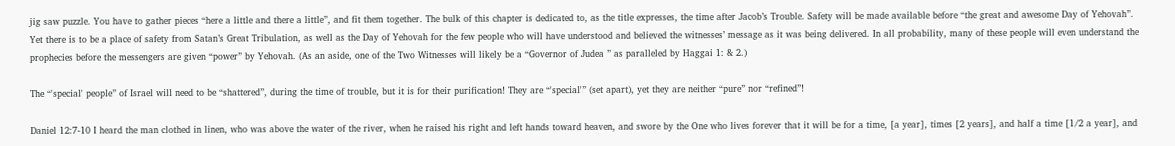jig saw puzzle. You have to gather pieces “here a little and there a little”, and fit them together. The bulk of this chapter is dedicated to, as the title expresses, the time after Jacob’s Trouble. Safety will be made available before “the great and awesome Day of Yehovah”. Yet there is to be a place of safety from Satan’s Great Tribulation, as well as the Day of Yehovah for the few people who will have understood and believed the witnesses’ message as it was being delivered. In all probability, many of these people will even understand the prophecies before the messengers are given “power” by Yehovah. (As an aside, one of the Two Witnesses will likely be a “Governor of Judea ” as paralleled by Haggai 1: & 2.)

The “'special' people” of Israel will need to be “shattered”, during the time of trouble, but it is for their purification! They are “'special'” (set apart), yet they are neither “pure” nor “refined”!

Daniel 12:7-10 I heard the man clothed in linen, who was above the water of the river, when he raised his right and left hands toward heaven, and swore by the One who lives forever that it will be for a time, [a year], times [2 years], and half a time [1/2 a year], and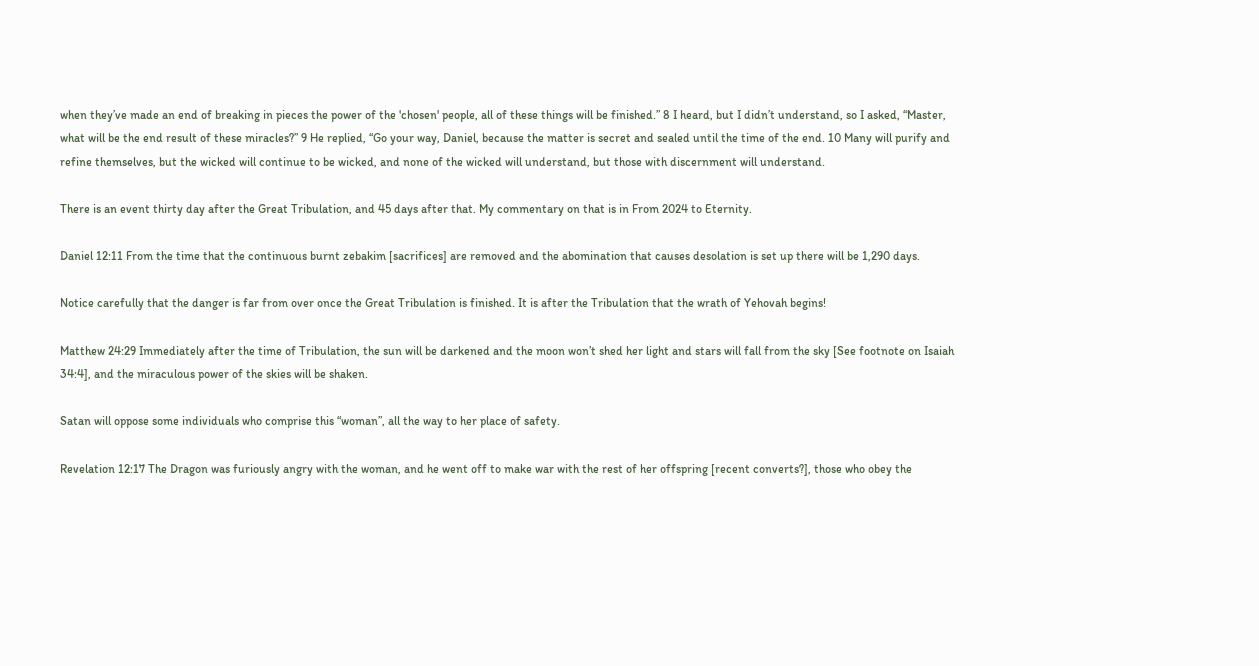when they’ve made an end of breaking in pieces the power of the 'chosen' people, all of these things will be finished.” 8 I heard, but I didn’t understand, so I asked, “Master, what will be the end result of these miracles?” 9 He replied, “Go your way, Daniel, because the matter is secret and sealed until the time of the end. 10 Many will purify and refine themselves, but the wicked will continue to be wicked, and none of the wicked will understand, but those with discernment will understand.

There is an event thirty day after the Great Tribulation, and 45 days after that. My commentary on that is in From 2024 to Eternity.

Daniel 12:11 From the time that the continuous burnt zebakim [sacrifices] are removed and the abomination that causes desolation is set up there will be 1,290 days.

Notice carefully that the danger is far from over once the Great Tribulation is finished. It is after the Tribulation that the wrath of Yehovah begins!

Matthew 24:29 Immediately after the time of Tribulation, the sun will be darkened and the moon won’t shed her light and stars will fall from the sky [See footnote on Isaiah 34:4], and the miraculous power of the skies will be shaken.

Satan will oppose some individuals who comprise this “woman”, all the way to her place of safety.

Revelation 12:17 The Dragon was furiously angry with the woman, and he went off to make war with the rest of her offspring [recent converts?], those who obey the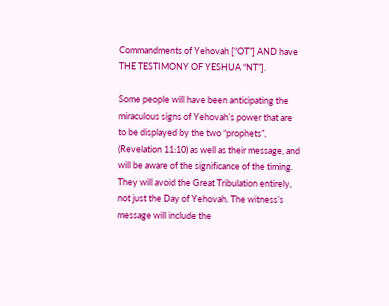Commandments of Yehovah [“OT”] AND have THE TESTIMONY OF YESHUA “NT”].

Some people will have been anticipating the miraculous signs of Yehovah’s power that are to be displayed by the two “prophets”, (Revelation 11:10) as well as their message, and will be aware of the significance of the timing. They will avoid the Great Tribulation entirely, not just the Day of Yehovah. The witness’s message will include the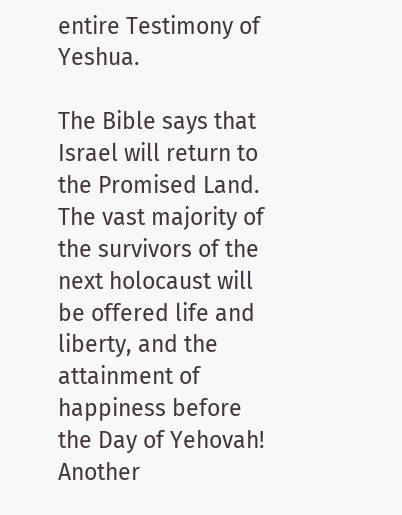entire Testimony of Yeshua.

The Bible says that Israel will return to the Promised Land. The vast majority of the survivors of the next holocaust will be offered life and liberty, and the attainment of happiness before the Day of Yehovah! Another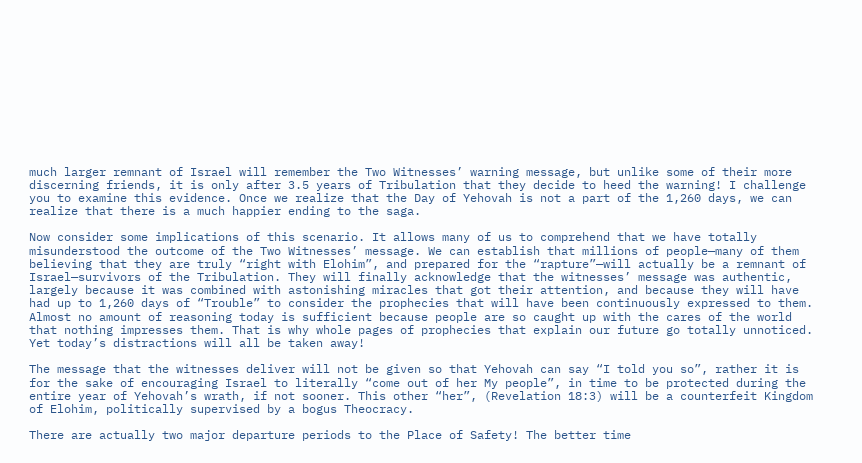much larger remnant of Israel will remember the Two Witnesses’ warning message, but unlike some of their more discerning friends, it is only after 3.5 years of Tribulation that they decide to heed the warning! I challenge you to examine this evidence. Once we realize that the Day of Yehovah is not a part of the 1,260 days, we can realize that there is a much happier ending to the saga.

Now consider some implications of this scenario. It allows many of us to comprehend that we have totally misunderstood the outcome of the Two Witnesses’ message. We can establish that millions of people—many of them believing that they are truly “right with Elohim”, and prepared for the “rapture”—will actually be a remnant of Israel—survivors of the Tribulation. They will finally acknowledge that the witnesses’ message was authentic, largely because it was combined with astonishing miracles that got their attention, and because they will have had up to 1,260 days of “Trouble” to consider the prophecies that will have been continuously expressed to them. Almost no amount of reasoning today is sufficient because people are so caught up with the cares of the world that nothing impresses them. That is why whole pages of prophecies that explain our future go totally unnoticed. Yet today’s distractions will all be taken away!

The message that the witnesses deliver will not be given so that Yehovah can say “I told you so”, rather it is for the sake of encouraging Israel to literally “come out of her My people”, in time to be protected during the entire year of Yehovah’s wrath, if not sooner. This other “her”, (Revelation 18:3) will be a counterfeit Kingdom of Elohim, politically supervised by a bogus Theocracy.

There are actually two major departure periods to the Place of Safety! The better time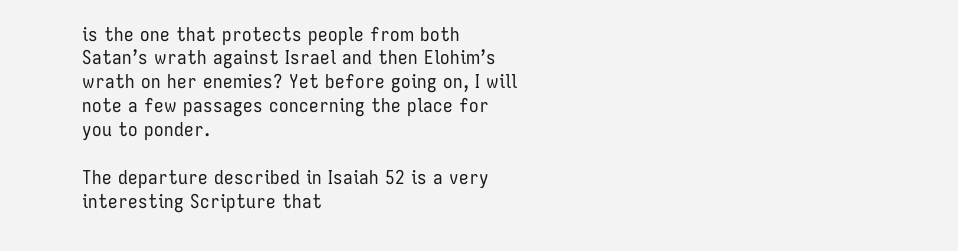is the one that protects people from both Satan’s wrath against Israel and then Elohim’s wrath on her enemies? Yet before going on, I will note a few passages concerning the place for you to ponder.

The departure described in Isaiah 52 is a very interesting Scripture that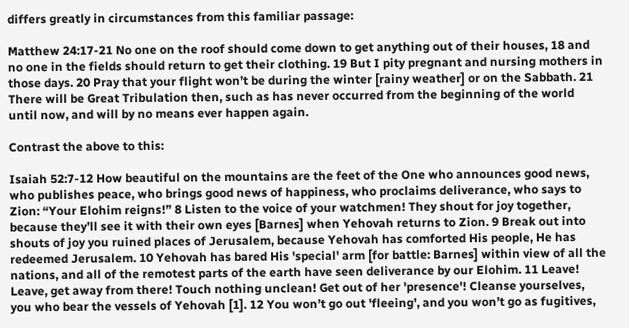differs greatly in circumstances from this familiar passage:

Matthew 24:17-21 No one on the roof should come down to get anything out of their houses, 18 and no one in the fields should return to get their clothing. 19 But I pity pregnant and nursing mothers in those days. 20 Pray that your flight won’t be during the winter [rainy weather] or on the Sabbath. 21 There will be Great Tribulation then, such as has never occurred from the beginning of the world until now, and will by no means ever happen again.

Contrast the above to this:

Isaiah 52:7-12 How beautiful on the mountains are the feet of the One who announces good news, who publishes peace, who brings good news of happiness, who proclaims deliverance, who says to Zion: “Your Elohim reigns!” 8 Listen to the voice of your watchmen! They shout for joy together, because they’ll see it with their own eyes [Barnes] when Yehovah returns to Zion. 9 Break out into shouts of joy you ruined places of Jerusalem, because Yehovah has comforted His people, He has redeemed Jerusalem. 10 Yehovah has bared His 'special' arm [for battle: Barnes] within view of all the nations, and all of the remotest parts of the earth have seen deliverance by our Elohim. 11 Leave! Leave, get away from there! Touch nothing unclean! Get out of her 'presence'! Cleanse yourselves, you who bear the vessels of Yehovah [1]. 12 You won’t go out 'fleeing', and you won’t go as fugitives,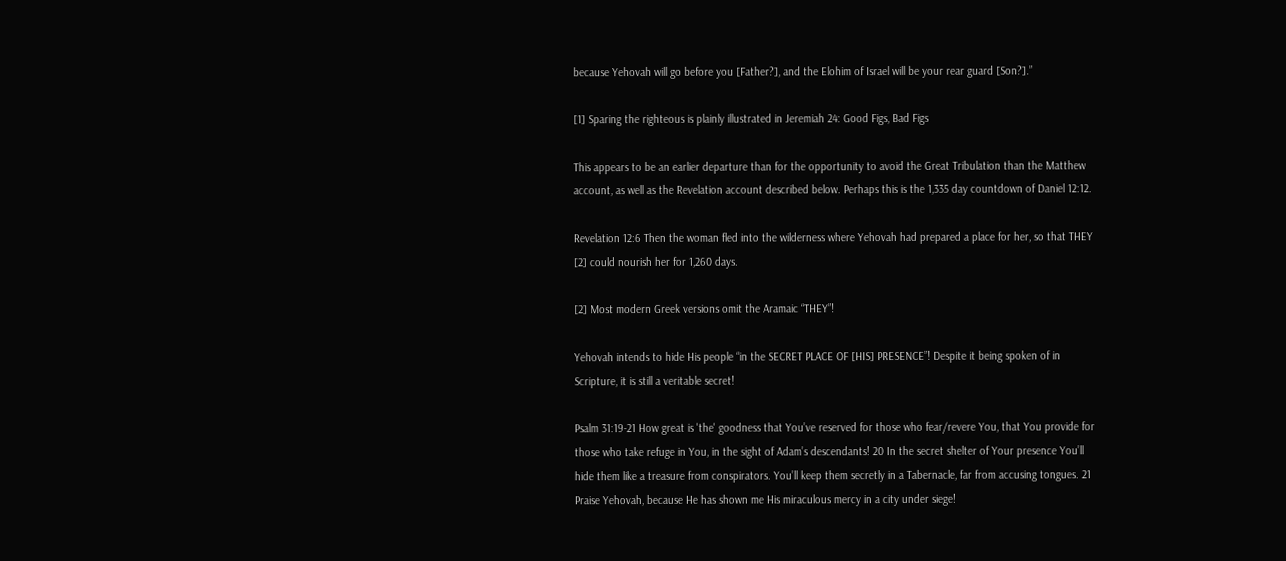because Yehovah will go before you [Father?], and the Elohim of Israel will be your rear guard [Son?].”

[1] Sparing the righteous is plainly illustrated in Jeremiah 24: Good Figs, Bad Figs

This appears to be an earlier departure than for the opportunity to avoid the Great Tribulation than the Matthew account, as well as the Revelation account described below. Perhaps this is the 1,335 day countdown of Daniel 12:12.

Revelation 12:6 Then the woman fled into the wilderness where Yehovah had prepared a place for her, so that THEY [2] could nourish her for 1,260 days.

[2] Most modern Greek versions omit the Aramaic “THEY”!

Yehovah intends to hide His people “in the SECRET PLACE OF [HIS] PRESENCE”! Despite it being spoken of in Scripture, it is still a veritable secret!

Psalm 31:19-21 How great is 'the' goodness that You’ve reserved for those who fear/revere You, that You provide for those who take refuge in You, in the sight of Adam’s descendants! 20 In the secret shelter of Your presence You’ll hide them like a treasure from conspirators. You’ll keep them secretly in a Tabernacle, far from accusing tongues. 21 Praise Yehovah, because He has shown me His miraculous mercy in a city under siege!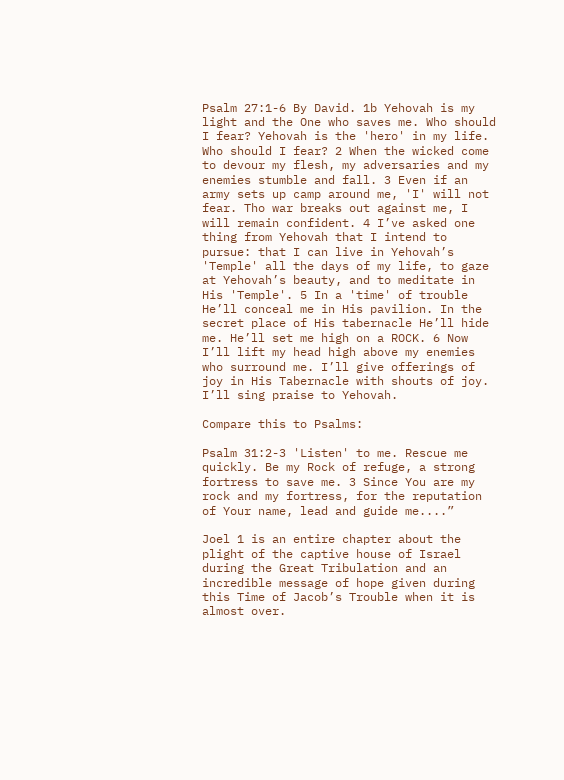Psalm 27:1-6 By David. 1b Yehovah is my light and the One who saves me. Who should I fear? Yehovah is the 'hero' in my life. Who should I fear? 2 When the wicked come to devour my flesh, my adversaries and my enemies stumble and fall. 3 Even if an army sets up camp around me, 'I' will not fear. Tho war breaks out against me, I will remain confident. 4 I’ve asked one thing from Yehovah that I intend to pursue: that I can live in Yehovah’s 'Temple' all the days of my life, to gaze at Yehovah’s beauty, and to meditate in His 'Temple'. 5 In a 'time' of trouble He’ll conceal me in His pavilion. In the secret place of His tabernacle He’ll hide me. He’ll set me high on a ROCK. 6 Now I’ll lift my head high above my enemies who surround me. I’ll give offerings of joy in His Tabernacle with shouts of joy. I’ll sing praise to Yehovah.

Compare this to Psalms:

Psalm 31:2-3 'Listen' to me. Rescue me quickly. Be my Rock of refuge, a strong fortress to save me. 3 Since You are my rock and my fortress, for the reputation of Your name, lead and guide me....”

Joel 1 is an entire chapter about the plight of the captive house of Israel during the Great Tribulation and an incredible message of hope given during this Time of Jacob’s Trouble when it is almost over.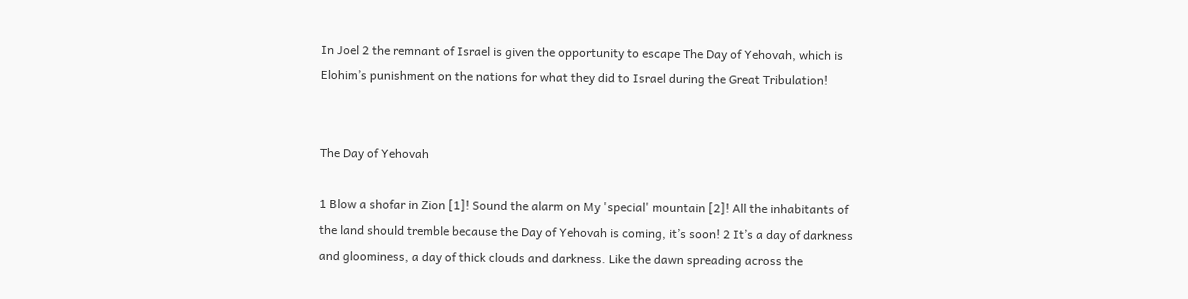In Joel 2 the remnant of Israel is given the opportunity to escape The Day of Yehovah, which is Elohim’s punishment on the nations for what they did to Israel during the Great Tribulation!


The Day of Yehovah

1 Blow a shofar in Zion [1]! Sound the alarm on My 'special' mountain [2]! All the inhabitants of the land should tremble because the Day of Yehovah is coming, it’s soon! 2 It’s a day of darkness and gloominess, a day of thick clouds and darkness. Like the dawn spreading across the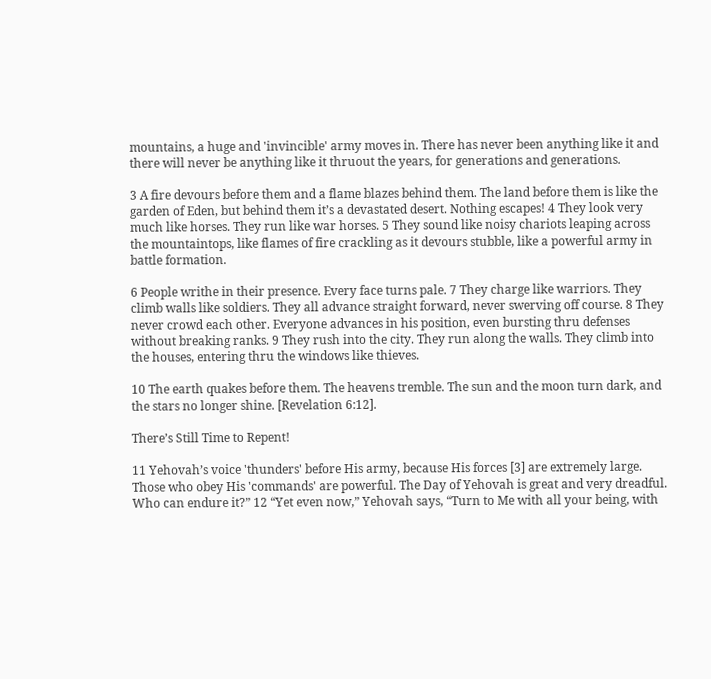mountains, a huge and 'invincible' army moves in. There has never been anything like it and there will never be anything like it thruout the years, for generations and generations.

3 A fire devours before them and a flame blazes behind them. The land before them is like the garden of Eden, but behind them it’s a devastated desert. Nothing escapes! 4 They look very much like horses. They run like war horses. 5 They sound like noisy chariots leaping across the mountaintops, like flames of fire crackling as it devours stubble, like a powerful army in battle formation.

6 People writhe in their presence. Every face turns pale. 7 They charge like warriors. They climb walls like soldiers. They all advance straight forward, never swerving off course. 8 They never crowd each other. Everyone advances in his position, even bursting thru defenses without breaking ranks. 9 They rush into the city. They run along the walls. They climb into the houses, entering thru the windows like thieves.

10 The earth quakes before them. The heavens tremble. The sun and the moon turn dark, and the stars no longer shine. [Revelation 6:12].

There’s Still Time to Repent!

11 Yehovah’s voice 'thunders' before His army, because His forces [3] are extremely large. Those who obey His 'commands' are powerful. The Day of Yehovah is great and very dreadful. Who can endure it?” 12 “Yet even now,” Yehovah says, “Turn to Me with all your being, with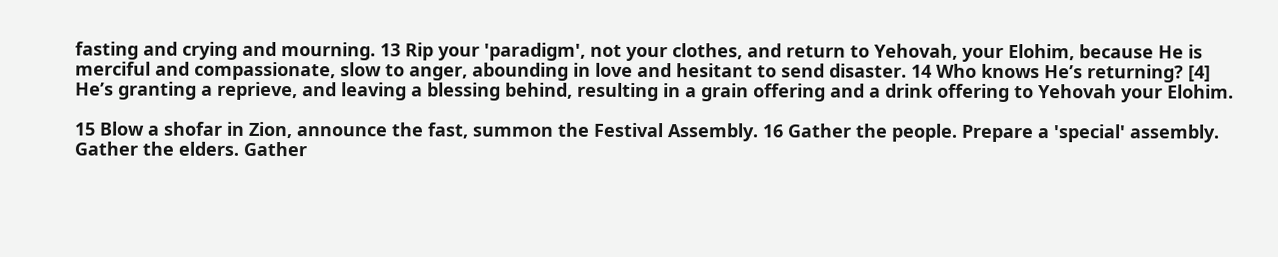fasting and crying and mourning. 13 Rip your 'paradigm', not your clothes, and return to Yehovah, your Elohim, because He is merciful and compassionate, slow to anger, abounding in love and hesitant to send disaster. 14 Who knows He’s returning? [4] He’s granting a reprieve, and leaving a blessing behind, resulting in a grain offering and a drink offering to Yehovah your Elohim.

15 Blow a shofar in Zion, announce the fast, summon the Festival Assembly. 16 Gather the people. Prepare a 'special' assembly. Gather the elders. Gather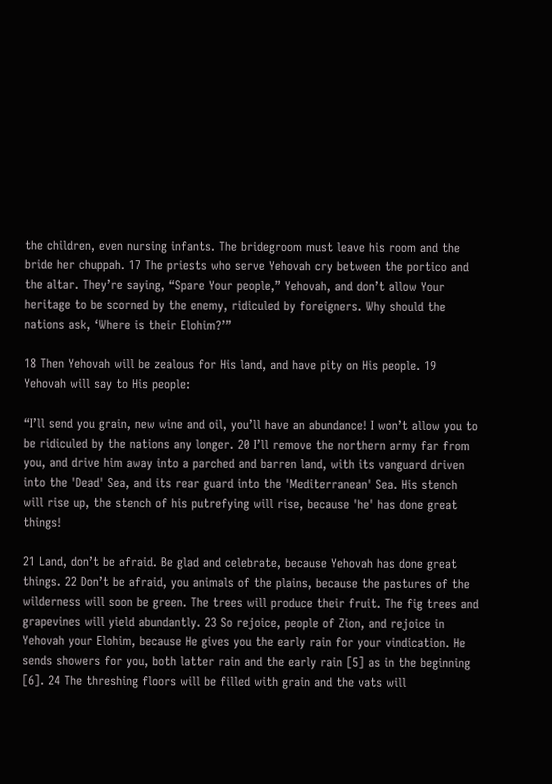the children, even nursing infants. The bridegroom must leave his room and the bride her chuppah. 17 The priests who serve Yehovah cry between the portico and the altar. They’re saying, “Spare Your people,” Yehovah, and don’t allow Your heritage to be scorned by the enemy, ridiculed by foreigners. Why should the nations ask, ‘Where is their Elohim?’”

18 Then Yehovah will be zealous for His land, and have pity on His people. 19 Yehovah will say to His people:

“I’ll send you grain, new wine and oil, you’ll have an abundance! I won’t allow you to be ridiculed by the nations any longer. 20 I’ll remove the northern army far from you, and drive him away into a parched and barren land, with its vanguard driven into the 'Dead' Sea, and its rear guard into the 'Mediterranean' Sea. His stench will rise up, the stench of his putrefying will rise, because 'he' has done great things!

21 Land, don’t be afraid. Be glad and celebrate, because Yehovah has done great things. 22 Don’t be afraid, you animals of the plains, because the pastures of the wilderness will soon be green. The trees will produce their fruit. The fig trees and grapevines will yield abundantly. 23 So rejoice, people of Zion, and rejoice in Yehovah your Elohim, because He gives you the early rain for your vindication. He sends showers for you, both latter rain and the early rain [5] as in the beginning [6]. 24 The threshing floors will be filled with grain and the vats will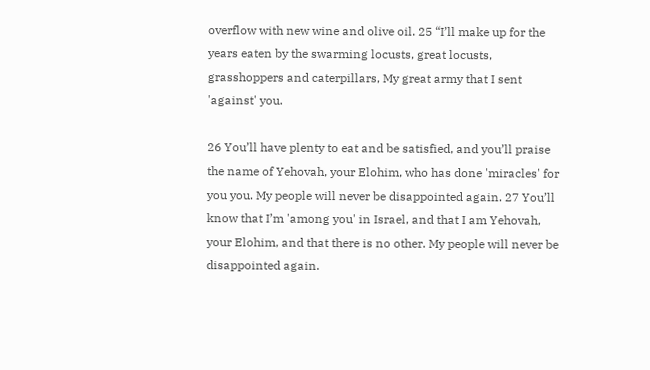overflow with new wine and olive oil. 25 “I’ll make up for the years eaten by the swarming locusts, great locusts, grasshoppers and caterpillars, My great army that I sent 'against' you.

26 You’ll have plenty to eat and be satisfied, and you’ll praise the name of Yehovah, your Elohim, who has done 'miracles' for you you. My people will never be disappointed again. 27 You’ll know that I’m 'among you' in Israel, and that I am Yehovah, your Elohim, and that there is no other. My people will never be disappointed again.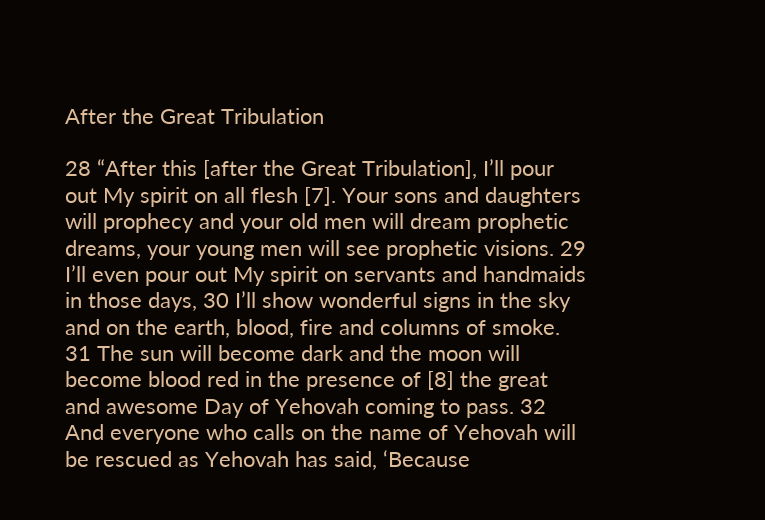After the Great Tribulation

28 “After this [after the Great Tribulation], I’ll pour out My spirit on all flesh [7]. Your sons and daughters will prophecy and your old men will dream prophetic dreams, your young men will see prophetic visions. 29 I’ll even pour out My spirit on servants and handmaids in those days, 30 I’ll show wonderful signs in the sky and on the earth, blood, fire and columns of smoke. 31 The sun will become dark and the moon will become blood red in the presence of [8] the great and awesome Day of Yehovah coming to pass. 32 And everyone who calls on the name of Yehovah will be rescued as Yehovah has said, ‘Because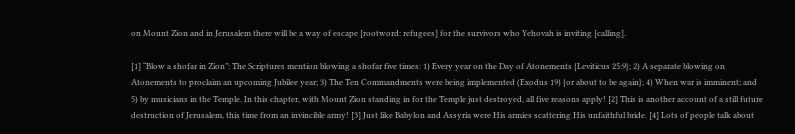on Mount Zion and in Jerusalem there will be a way of escape [rootword: refugees] for the survivors who Yehovah is inviting [calling].

[1] “Blow a shofar in Zion”: The Scriptures mention blowing a shofar five times: 1) Every year on the Day of Atonements {Leviticus 25:9}; 2) A separate blowing on Atonements to proclaim an upcoming Jubilee year; 3) The Ten Commandments were being implemented (Exodus 19) {or about to be again}; 4) When war is imminent; and 5) by musicians in the Temple. In this chapter, with Mount Zion standing in for the Temple just destroyed, all five reasons apply! [2] This is another account of a still future destruction of Jerusalem, this time from an invincible army! [3] Just like Babylon and Assyria were His armies scattering His unfaithful bride. [4] Lots of people talk about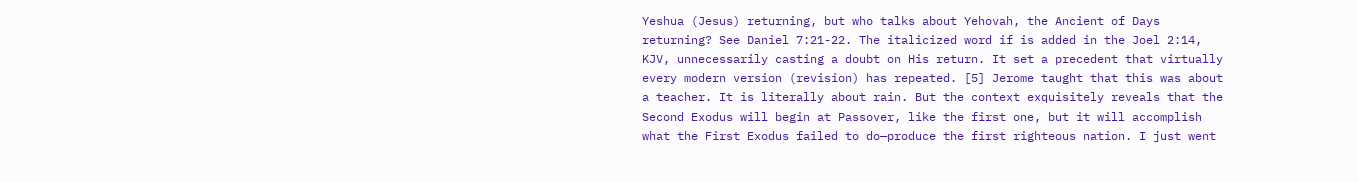Yeshua (Jesus) returning, but who talks about Yehovah, the Ancient of Days returning? See Daniel 7:21-22. The italicized word if is added in the Joel 2:14, KJV, unnecessarily casting a doubt on His return. It set a precedent that virtually every modern version (revision) has repeated. [5] Jerome taught that this was about a teacher. It is literally about rain. But the context exquisitely reveals that the Second Exodus will begin at Passover, like the first one, but it will accomplish what the First Exodus failed to do—produce the first righteous nation. I just went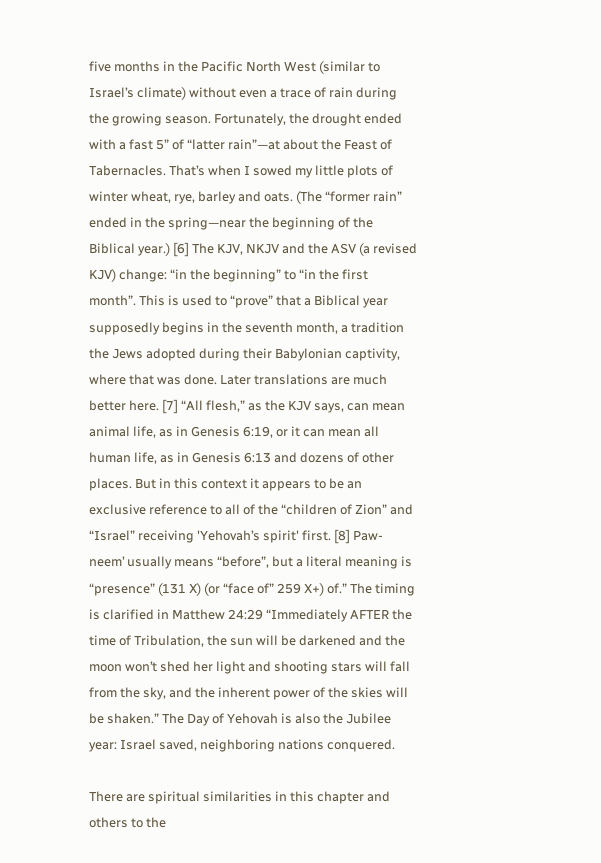five months in the Pacific North West (similar to Israel’s climate) without even a trace of rain during the growing season. Fortunately, the drought ended with a fast 5” of “latter rain”—at about the Feast of Tabernacles. That’s when I sowed my little plots of winter wheat, rye, barley and oats. (The “former rain” ended in the spring—near the beginning of the Biblical year.) [6] The KJV, NKJV and the ASV (a revised KJV) change: “in the beginning” to “in the first month”. This is used to “prove” that a Biblical year supposedly begins in the seventh month, a tradition the Jews adopted during their Babylonian captivity, where that was done. Later translations are much better here. [7] “All flesh,” as the KJV says, can mean animal life, as in Genesis 6:19, or it can mean all human life, as in Genesis 6:13 and dozens of other places. But in this context it appears to be an exclusive reference to all of the “children of Zion” and “Israel” receiving 'Yehovah’s spirit' first. [8] Paw-neem’ usually means “before”, but a literal meaning is “presence” (131 X) (or “face of” 259 X+) of.” The timing is clarified in Matthew 24:29 “Immediately AFTER the time of Tribulation, the sun will be darkened and the moon won’t shed her light and shooting stars will fall from the sky, and the inherent power of the skies will be shaken.” The Day of Yehovah is also the Jubilee year: Israel saved, neighboring nations conquered.

There are spiritual similarities in this chapter and others to the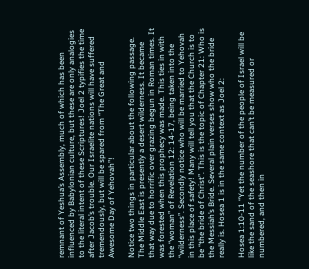remnant of Yeshua’s Assembly, much of which has been influenced by Babylonian culture, but these are only analogies to the literal intent of these Scriptures! Joel 2 typifies the time after Jacob’s trouble. Our Israelite nations will have suffered tremendously, but will be spared from “The Great and Awesome Day of Yehovah”!

Notice two things in particular about the following passage. The Middle East is presently a desert wilderness. It became that way due to horrific over grazing begun in Roman times. It was forested when this prophecy was made. This ties in with the “woman” of Revelation 12: 14-17, being taken into the “wilderness”. Secondly notice who will be married to Yehovah in this place of safety! Many will tell you that the Church is to be “the bride of Christ”. This is the topic of Chapter 21: Who is the Messiah’s Bride. Several plain verses show who the bride really is. Hosea 1 is in the same context as Joel 2:

Hosea 1:10-11 “Yet the number of the people of Israel will be like the sand of the seashore that can’t be measured or numbered, and then in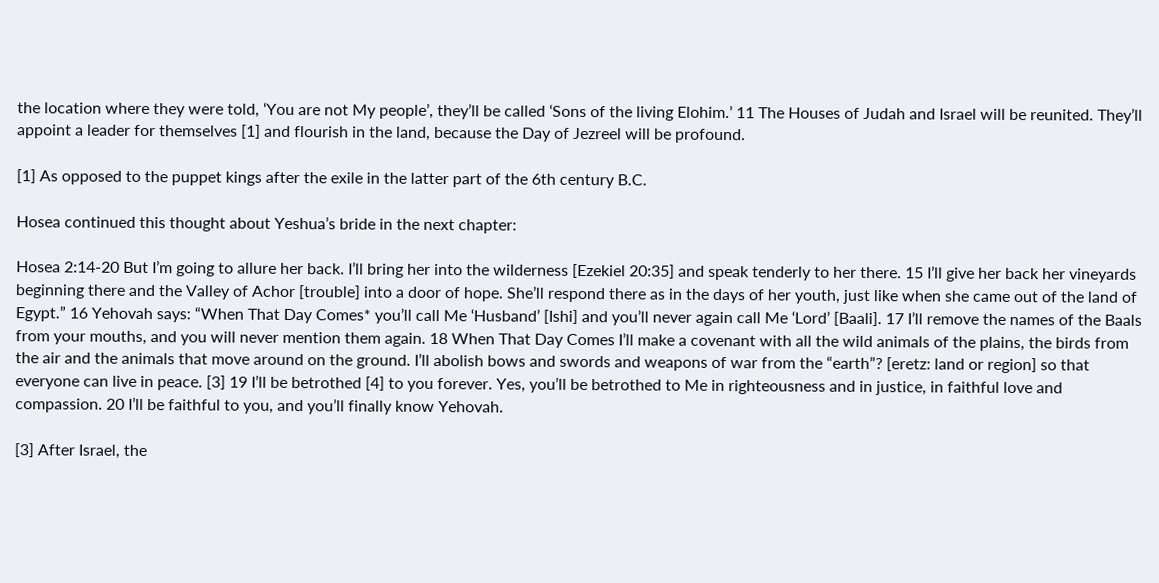the location where they were told, ‘You are not My people’, they’ll be called ‘Sons of the living Elohim.’ 11 The Houses of Judah and Israel will be reunited. They’ll appoint a leader for themselves [1] and flourish in the land, because the Day of Jezreel will be profound.

[1] As opposed to the puppet kings after the exile in the latter part of the 6th century B.C.

Hosea continued this thought about Yeshua’s bride in the next chapter:

Hosea 2:14-20 But I’m going to allure her back. I’ll bring her into the wilderness [Ezekiel 20:35] and speak tenderly to her there. 15 I’ll give her back her vineyards beginning there and the Valley of Achor [trouble] into a door of hope. She’ll respond there as in the days of her youth, just like when she came out of the land of Egypt.” 16 Yehovah says: “When That Day Comes* you’ll call Me ‘Husband’ [Ishi] and you’ll never again call Me ‘Lord’ [Baali]. 17 I’ll remove the names of the Baals from your mouths, and you will never mention them again. 18 When That Day Comes I’ll make a covenant with all the wild animals of the plains, the birds from the air and the animals that move around on the ground. I’ll abolish bows and swords and weapons of war from the “earth”? [eretz: land or region] so that everyone can live in peace. [3] 19 I’ll be betrothed [4] to you forever. Yes, you’ll be betrothed to Me in righteousness and in justice, in faithful love and compassion. 20 I’ll be faithful to you, and you’ll finally know Yehovah.

[3] After Israel, the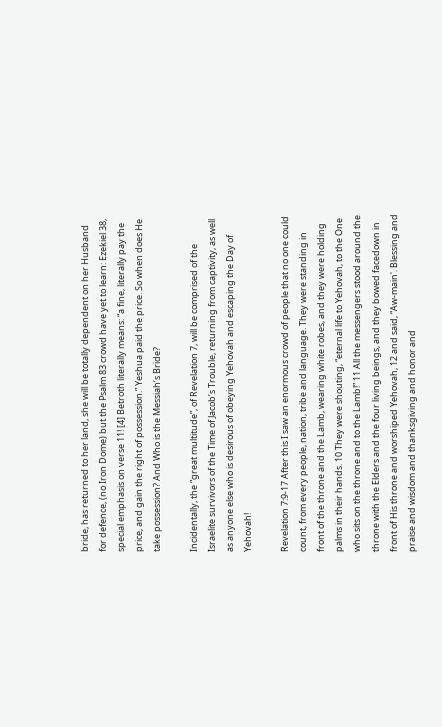bride, has returned to her land, she will be totally dependent on her Husband for defence, (no Iron Dome) but the Psalm 83 crowd have yet to learn: Ezekiel 38, special emphasis on verse 11! [4] Betroth literally means: “a fine, literally pay the price, and gain the right of possession.” Yeshua paid the price. So when does He take possession? And Who is the Messiah’s Bride?

Incidentally, the “great multitude”, of Revelation 7, will be comprised of the Israelite survivors of the Time of Jacob’s Trouble, returning from captivity, as well as anyone else who is desirous of obeying Yehovah and escaping the Day of Yehovah!

Revelation 7:9-17 After this I saw an enormous crowd of people that no one could count, from every people, nation, tribe and language. They were standing in front of the throne and the Lamb, wearing white robes, and they were holding palms in their hands. 10 They were shouting, “eternal life to Yehovah, to the One who sits on the throne and to the Lamb!” 11 All the messengers stood around the throne with the Elders and the four living beings, and they bowed facedown in front of His throne and worshiped Yehovah, 12 and said, “Aw-main'. Blessing and praise and wisdom and thanksgiving and honor and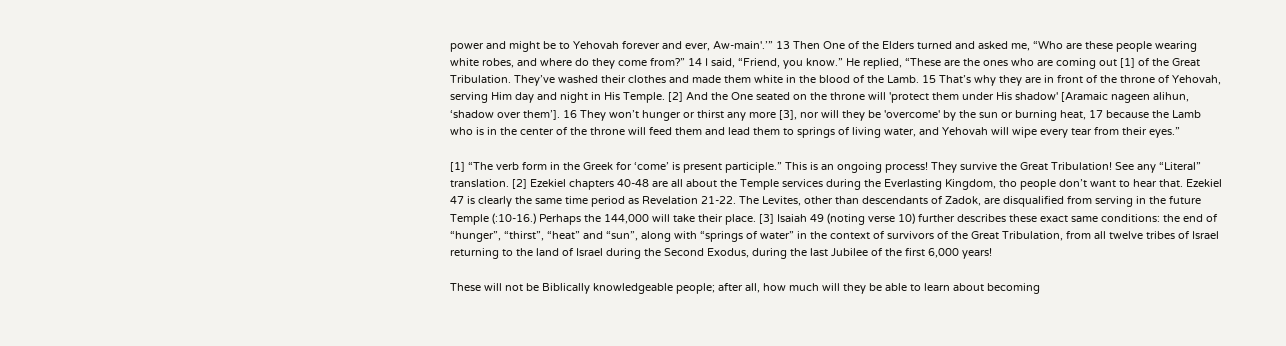power and might be to Yehovah forever and ever, Aw-main'.’” 13 Then One of the Elders turned and asked me, “Who are these people wearing white robes, and where do they come from?” 14 I said, “Friend, you know.” He replied, “These are the ones who are coming out [1] of the Great Tribulation. They’ve washed their clothes and made them white in the blood of the Lamb. 15 That’s why they are in front of the throne of Yehovah, serving Him day and night in His Temple. [2] And the One seated on the throne will 'protect them under His shadow' [Aramaic nageen alihun, ‘shadow over them’]. 16 They won’t hunger or thirst any more [3], nor will they be 'overcome' by the sun or burning heat, 17 because the Lamb who is in the center of the throne will feed them and lead them to springs of living water, and Yehovah will wipe every tear from their eyes.”

[1] “The verb form in the Greek for ‘come’ is present participle.” This is an ongoing process! They survive the Great Tribulation! See any “Literal” translation. [2] Ezekiel chapters 40-48 are all about the Temple services during the Everlasting Kingdom, tho people don’t want to hear that. Ezekiel 47 is clearly the same time period as Revelation 21-22. The Levites, other than descendants of Zadok, are disqualified from serving in the future Temple (:10-16.) Perhaps the 144,000 will take their place. [3] Isaiah 49 (noting verse 10) further describes these exact same conditions: the end of “hunger”, “thirst”, “heat” and “sun”, along with “springs of water” in the context of survivors of the Great Tribulation, from all twelve tribes of Israel returning to the land of Israel during the Second Exodus, during the last Jubilee of the first 6,000 years!

These will not be Biblically knowledgeable people; after all, how much will they be able to learn about becoming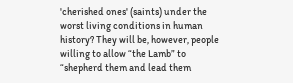'cherished ones' (saints) under the worst living conditions in human history? They will be, however, people willing to allow “the Lamb” to “shepherd them and lead them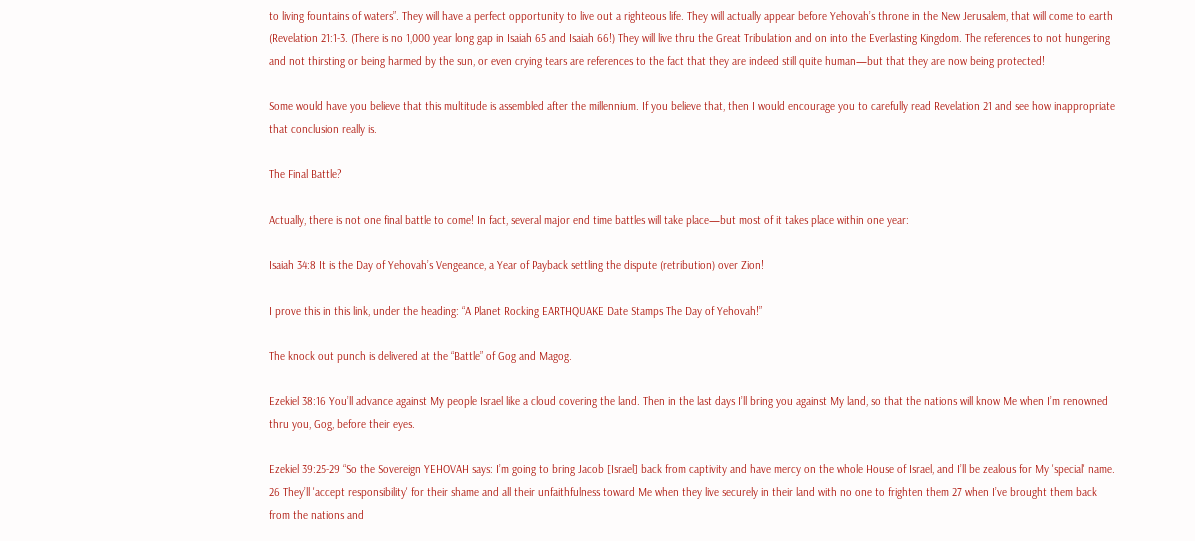to living fountains of waters”. They will have a perfect opportunity to live out a righteous life. They will actually appear before Yehovah’s throne in the New Jerusalem, that will come to earth (Revelation 21:1-3. (There is no 1,000 year long gap in Isaiah 65 and Isaiah 66!) They will live thru the Great Tribulation and on into the Everlasting Kingdom. The references to not hungering and not thirsting or being harmed by the sun, or even crying tears are references to the fact that they are indeed still quite human—but that they are now being protected!

Some would have you believe that this multitude is assembled after the millennium. If you believe that, then I would encourage you to carefully read Revelation 21 and see how inappropriate that conclusion really is.

The Final Battle?

Actually, there is not one final battle to come! In fact, several major end time battles will take place—but most of it takes place within one year:

Isaiah 34:8 It is the Day of Yehovah’s Vengeance, a Year of Payback settling the dispute (retribution) over Zion!

I prove this in this link, under the heading: “A Planet Rocking EARTHQUAKE Date Stamps The Day of Yehovah!”

The knock out punch is delivered at the “Battle” of Gog and Magog.

Ezekiel 38:16 You’ll advance against My people Israel like a cloud covering the land. Then in the last days I’ll bring you against My land, so that the nations will know Me when I’m renowned thru you, Gog, before their eyes.

Ezekiel 39:25-29 “So the Sovereign YEHOVAH says: I’m going to bring Jacob [Israel] back from captivity and have mercy on the whole House of Israel, and I’ll be zealous for My 'special' name. 26 They’ll 'accept responsibility' for their shame and all their unfaithfulness toward Me when they live securely in their land with no one to frighten them 27 when I’ve brought them back from the nations and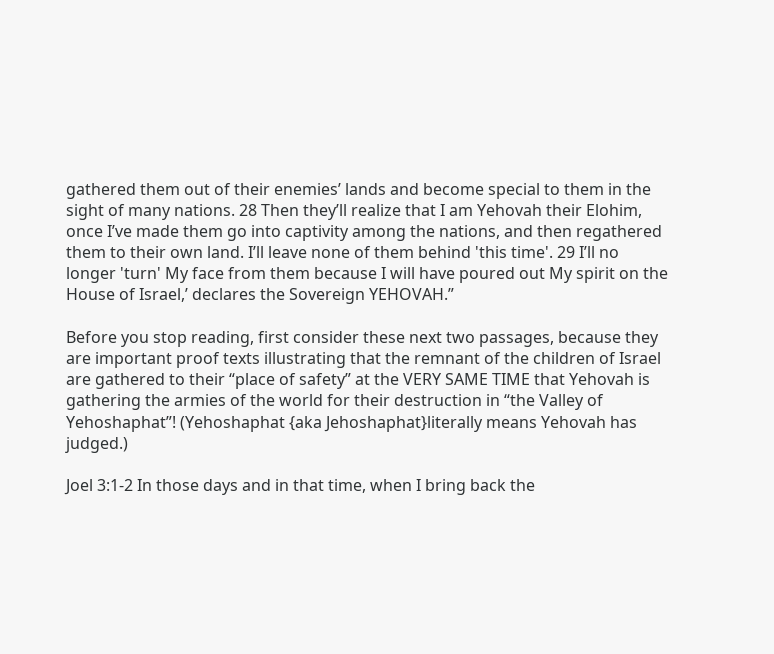gathered them out of their enemies’ lands and become special to them in the sight of many nations. 28 Then they’ll realize that I am Yehovah their Elohim, once I’ve made them go into captivity among the nations, and then regathered them to their own land. I’ll leave none of them behind 'this time'. 29 I’ll no longer 'turn' My face from them because I will have poured out My spirit on the House of Israel,’ declares the Sovereign YEHOVAH.”

Before you stop reading, first consider these next two passages, because they are important proof texts illustrating that the remnant of the children of Israel are gathered to their “place of safety” at the VERY SAME TIME that Yehovah is gathering the armies of the world for their destruction in “the Valley of Yehoshaphat”! (Yehoshaphat {aka Jehoshaphat}literally means Yehovah has judged.)

Joel 3:1-2 In those days and in that time, when I bring back the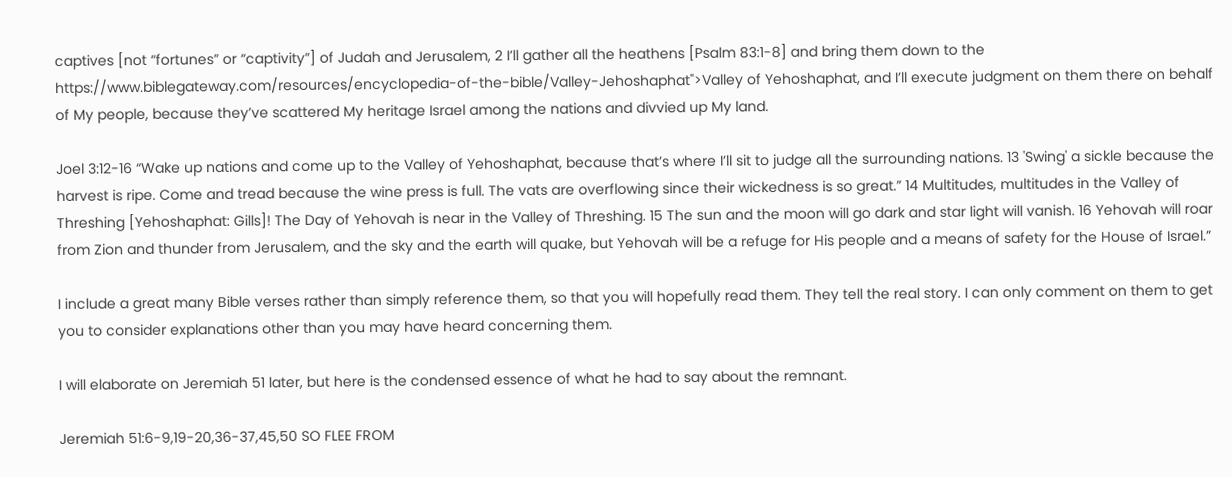captives [not “fortunes” or “captivity”] of Judah and Jerusalem, 2 I’ll gather all the heathens [Psalm 83:1-8] and bring them down to the https://www.biblegateway.com/resources/encyclopedia-of-the-bible/Valley-Jehoshaphat">Valley of Yehoshaphat, and I’ll execute judgment on them there on behalf of My people, because they’ve scattered My heritage Israel among the nations and divvied up My land.

Joel 3:12-16 “Wake up nations and come up to the Valley of Yehoshaphat, because that’s where I’ll sit to judge all the surrounding nations. 13 'Swing' a sickle because the harvest is ripe. Come and tread because the wine press is full. The vats are overflowing since their wickedness is so great.” 14 Multitudes, multitudes in the Valley of Threshing [Yehoshaphat: Gills]! The Day of Yehovah is near in the Valley of Threshing. 15 The sun and the moon will go dark and star light will vanish. 16 Yehovah will roar from Zion and thunder from Jerusalem, and the sky and the earth will quake, but Yehovah will be a refuge for His people and a means of safety for the House of Israel.”

I include a great many Bible verses rather than simply reference them, so that you will hopefully read them. They tell the real story. I can only comment on them to get you to consider explanations other than you may have heard concerning them.

I will elaborate on Jeremiah 51 later, but here is the condensed essence of what he had to say about the remnant.

Jeremiah 51:6-9,19-20,36-37,45,50 SO FLEE FROM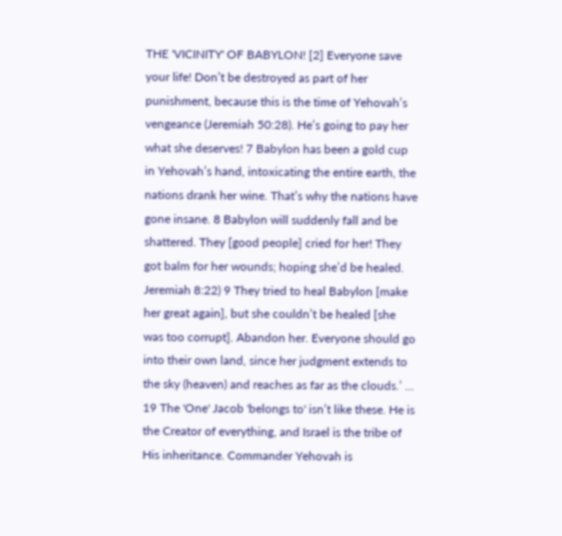THE 'VICINITY' OF BABYLON! [2] Everyone save your life! Don’t be destroyed as part of her punishment, because this is the time of Yehovah’s vengeance (Jeremiah 50:28). He’s going to pay her what she deserves! 7 Babylon has been a gold cup in Yehovah’s hand, intoxicating the entire earth, the nations drank her wine. That’s why the nations have gone insane. 8 Babylon will suddenly fall and be shattered. They [good people] cried for her! They got balm for her wounds; hoping she’d be healed. Jeremiah 8:22) 9 They tried to heal Babylon [make her great again], but she couldn’t be healed [she was too corrupt]. Abandon her. Everyone should go into their own land, since her judgment extends to the sky (heaven) and reaches as far as the clouds.’ ... 19 The 'One' Jacob 'belongs to' isn’t like these. He is the Creator of everything, and Israel is the tribe of His inheritance. Commander Yehovah is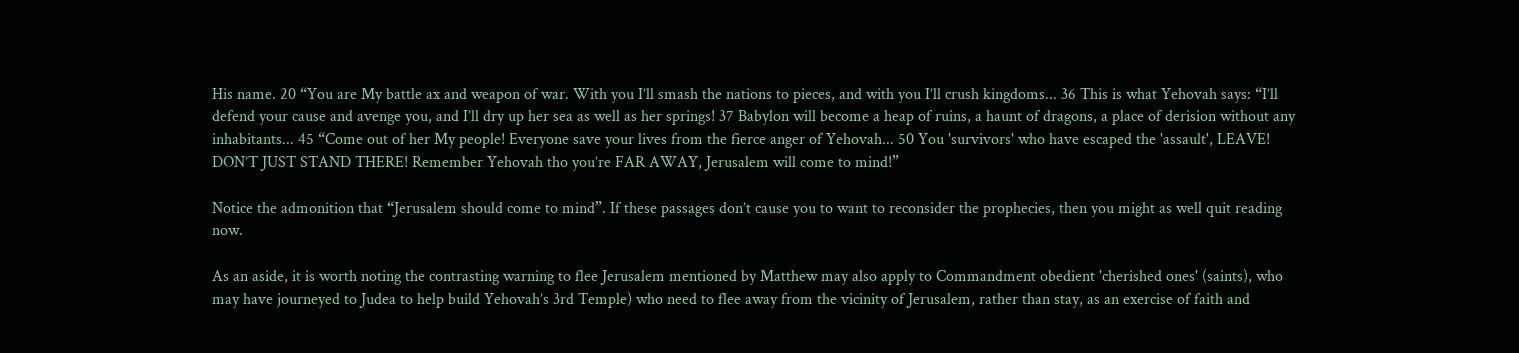His name. 20 “You are My battle ax and weapon of war. With you I’ll smash the nations to pieces, and with you I’ll crush kingdoms... 36 This is what Yehovah says: “I’ll defend your cause and avenge you, and I’ll dry up her sea as well as her springs! 37 Babylon will become a heap of ruins, a haunt of dragons, a place of derision without any inhabitants... 45 “Come out of her My people! Everyone save your lives from the fierce anger of Yehovah... 50 You 'survivors' who have escaped the 'assault', LEAVE! DON’T JUST STAND THERE! Remember Yehovah tho you’re FAR AWAY, Jerusalem will come to mind!”

Notice the admonition that “Jerusalem should come to mind”. If these passages don’t cause you to want to reconsider the prophecies, then you might as well quit reading now.

As an aside, it is worth noting the contrasting warning to flee Jerusalem mentioned by Matthew may also apply to Commandment obedient 'cherished ones' (saints), who may have journeyed to Judea to help build Yehovah’s 3rd Temple) who need to flee away from the vicinity of Jerusalem, rather than stay, as an exercise of faith and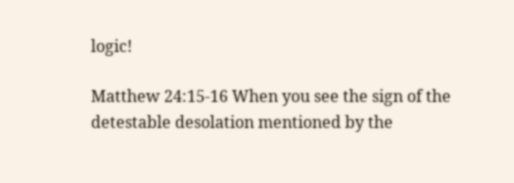logic!

Matthew 24:15-16 When you see the sign of the detestable desolation mentioned by the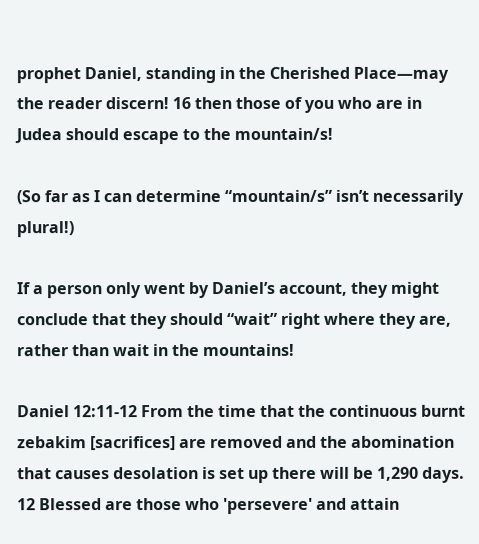prophet Daniel, standing in the Cherished Place—may the reader discern! 16 then those of you who are in Judea should escape to the mountain/s!

(So far as I can determine “mountain/s” isn’t necessarily plural!)

If a person only went by Daniel’s account, they might conclude that they should “wait” right where they are, rather than wait in the mountains!

Daniel 12:11-12 From the time that the continuous burnt zebakim [sacrifices] are removed and the abomination that causes desolation is set up there will be 1,290 days. 12 Blessed are those who 'persevere' and attain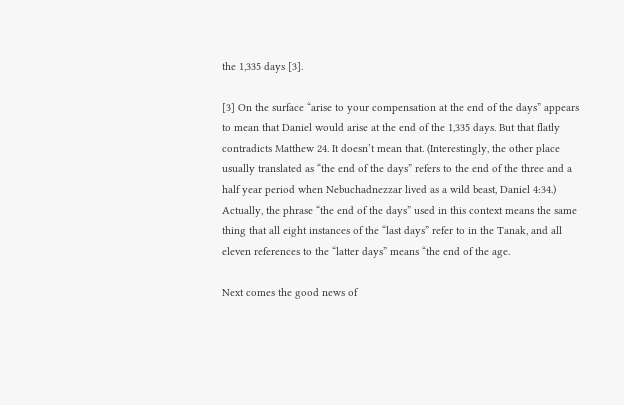the 1,335 days [3].

[3] On the surface “arise to your compensation at the end of the days” appears to mean that Daniel would arise at the end of the 1,335 days. But that flatly contradicts Matthew 24. It doesn’t mean that. (Interestingly, the other place usually translated as “the end of the days” refers to the end of the three and a half year period when Nebuchadnezzar lived as a wild beast, Daniel 4:34.) Actually, the phrase “the end of the days” used in this context means the same thing that all eight instances of the “last days” refer to in the Tanak, and all eleven references to the “latter days” means “the end of the age.

Next comes the good news of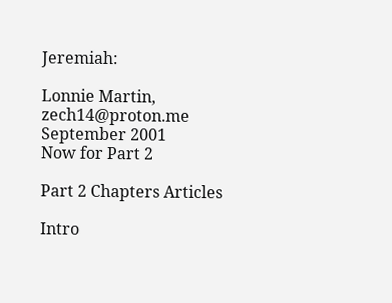Jeremiah:

Lonnie Martin, zech14@proton.me
September 2001
Now for Part 2

Part 2 Chapters Articles

Intro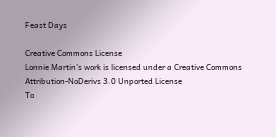Feast Days

Creative Commons License
Lonnie Martin’s work is licensed under a Creative Commons Attribution-NoDerivs 3.0 Unported License
To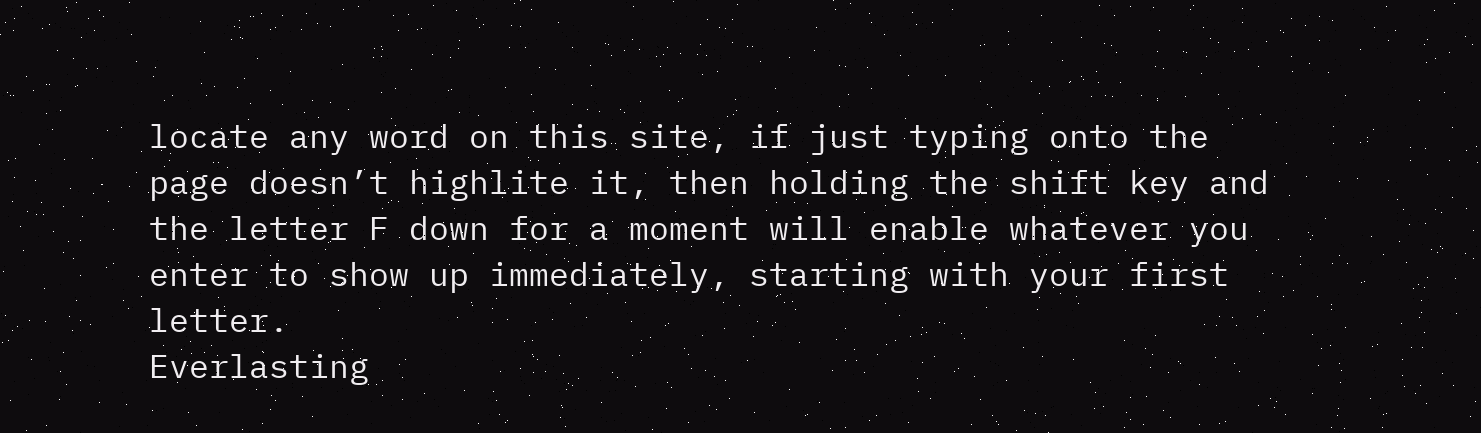locate any word on this site, if just typing onto the page doesn’t highlite it, then holding the shift key and the letter F down for a moment will enable whatever you enter to show up immediately, starting with your first letter.
Everlasting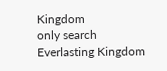Kingdom
only search Everlasting Kingdom